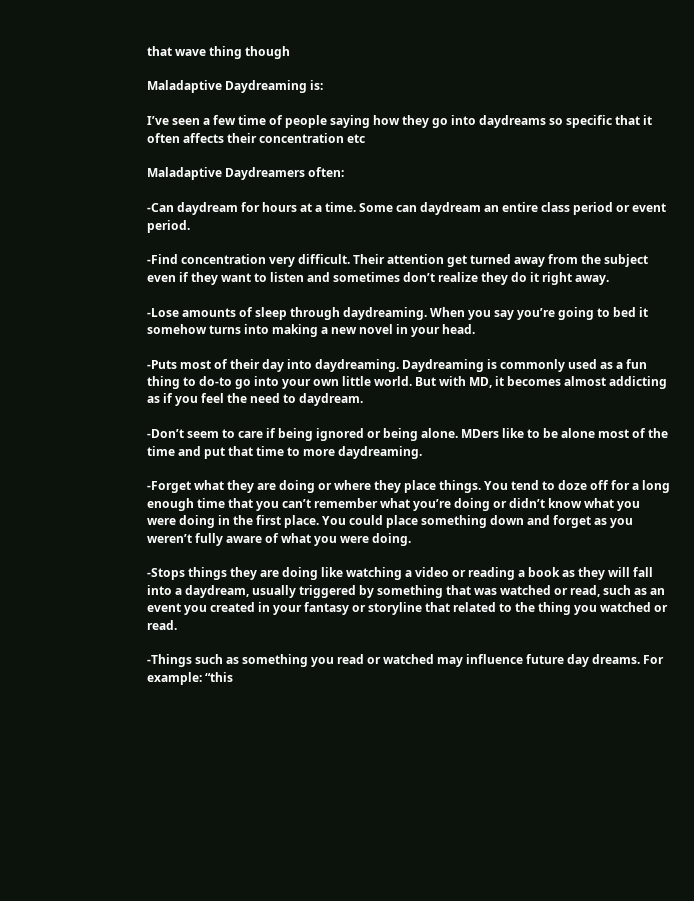that wave thing though

Maladaptive Daydreaming is:

I’ve seen a few time of people saying how they go into daydreams so specific that it often affects their concentration etc

Maladaptive Daydreamers often:

-Can daydream for hours at a time. Some can daydream an entire class period or event period.

-Find concentration very difficult. Their attention get turned away from the subject even if they want to listen and sometimes don’t realize they do it right away.

-Lose amounts of sleep through daydreaming. When you say you’re going to bed it somehow turns into making a new novel in your head.

-Puts most of their day into daydreaming. Daydreaming is commonly used as a fun thing to do-to go into your own little world. But with MD, it becomes almost addicting as if you feel the need to daydream.

-Don’t seem to care if being ignored or being alone. MDers like to be alone most of the time and put that time to more daydreaming.

-Forget what they are doing or where they place things. You tend to doze off for a long enough time that you can’t remember what you’re doing or didn’t know what you were doing in the first place. You could place something down and forget as you weren’t fully aware of what you were doing.

-Stops things they are doing like watching a video or reading a book as they will fall into a daydream, usually triggered by something that was watched or read, such as an event you created in your fantasy or storyline that related to the thing you watched or read.

-Things such as something you read or watched may influence future day dreams. For example: “this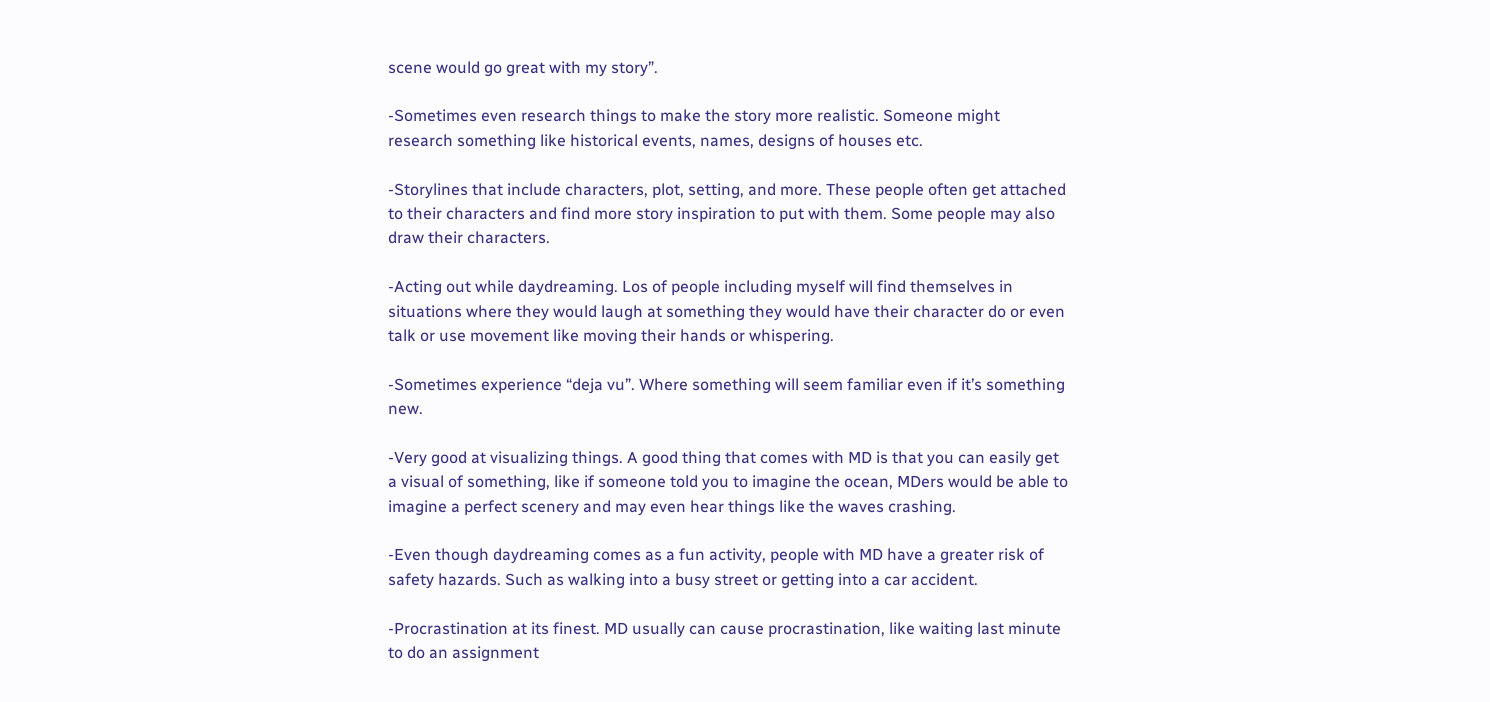scene would go great with my story”.

-Sometimes even research things to make the story more realistic. Someone might research something like historical events, names, designs of houses etc.

-Storylines that include characters, plot, setting, and more. These people often get attached to their characters and find more story inspiration to put with them. Some people may also draw their characters.

-Acting out while daydreaming. Los of people including myself will find themselves in situations where they would laugh at something they would have their character do or even talk or use movement like moving their hands or whispering.

-Sometimes experience “deja vu”. Where something will seem familiar even if it’s something new.

-Very good at visualizing things. A good thing that comes with MD is that you can easily get a visual of something, like if someone told you to imagine the ocean, MDers would be able to imagine a perfect scenery and may even hear things like the waves crashing.

-Even though daydreaming comes as a fun activity, people with MD have a greater risk of safety hazards. Such as walking into a busy street or getting into a car accident.

-Procrastination at its finest. MD usually can cause procrastination, like waiting last minute to do an assignment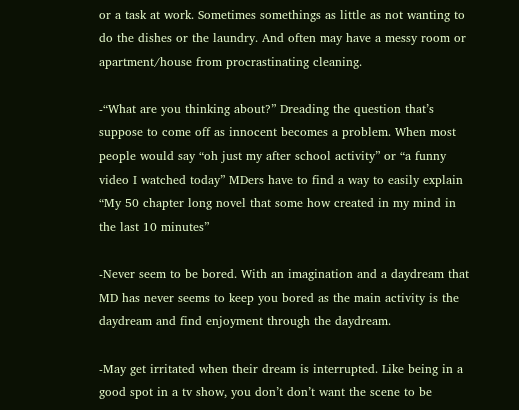or a task at work. Sometimes somethings as little as not wanting to do the dishes or the laundry. And often may have a messy room or apartment/house from procrastinating cleaning.

-“What are you thinking about?” Dreading the question that’s suppose to come off as innocent becomes a problem. When most people would say “oh just my after school activity” or “a funny video I watched today” MDers have to find a way to easily explain “My 50 chapter long novel that some how created in my mind in the last 10 minutes”

-Never seem to be bored. With an imagination and a daydream that MD has never seems to keep you bored as the main activity is the daydream and find enjoyment through the daydream.

-May get irritated when their dream is interrupted. Like being in a good spot in a tv show, you don’t don’t want the scene to be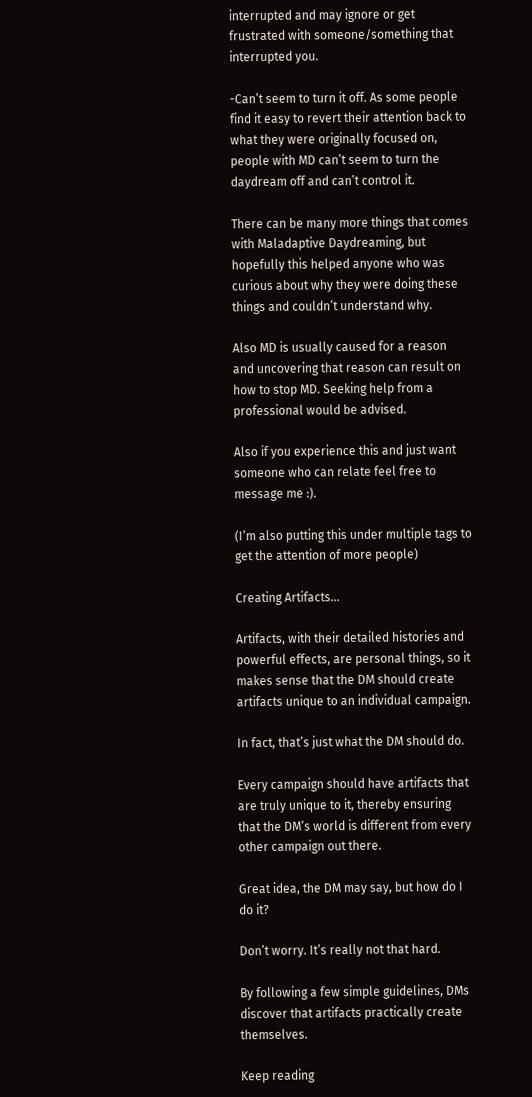interrupted and may ignore or get frustrated with someone/something that interrupted you.

-Can’t seem to turn it off. As some people find it easy to revert their attention back to what they were originally focused on, people with MD can’t seem to turn the daydream off and can’t control it.

There can be many more things that comes with Maladaptive Daydreaming, but hopefully this helped anyone who was curious about why they were doing these things and couldn’t understand why.

Also MD is usually caused for a reason and uncovering that reason can result on how to stop MD. Seeking help from a professional would be advised.

Also if you experience this and just want someone who can relate feel free to message me :).

(I’m also putting this under multiple tags to get the attention of more people)

Creating Artifacts...

Artifacts, with their detailed histories and powerful effects, are personal things, so it makes sense that the DM should create artifacts unique to an individual campaign.

In fact, that’s just what the DM should do.

Every campaign should have artifacts that are truly unique to it, thereby ensuring that the DM’s world is different from every other campaign out there.

Great idea, the DM may say, but how do I do it?

Don’t worry. It’s really not that hard.

By following a few simple guidelines, DMs discover that artifacts practically create themselves.

Keep reading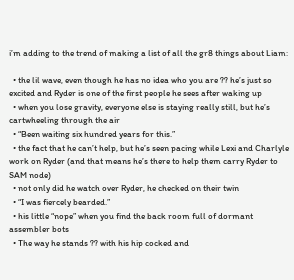i’m adding to the trend of making a list of all the gr8 things about Liam:

  • the lil wave, even though he has no idea who you are ?? he’s just so excited and Ryder is one of the first people he sees after waking up
  • when you lose gravity, everyone else is staying really still, but he’s cartwheeling through the air
  • “Been waiting six hundred years for this.”
  • the fact that he can’t help, but he’s seen pacing while Lexi and Charlyle work on Ryder (and that means he’s there to help them carry Ryder to SAM node)
  • not only did he watch over Ryder, he checked on their twin
  • “I was fiercely bearded.”
  • his little “nope” when you find the back room full of dormant assembler bots
  • The way he stands ?? with his hip cocked and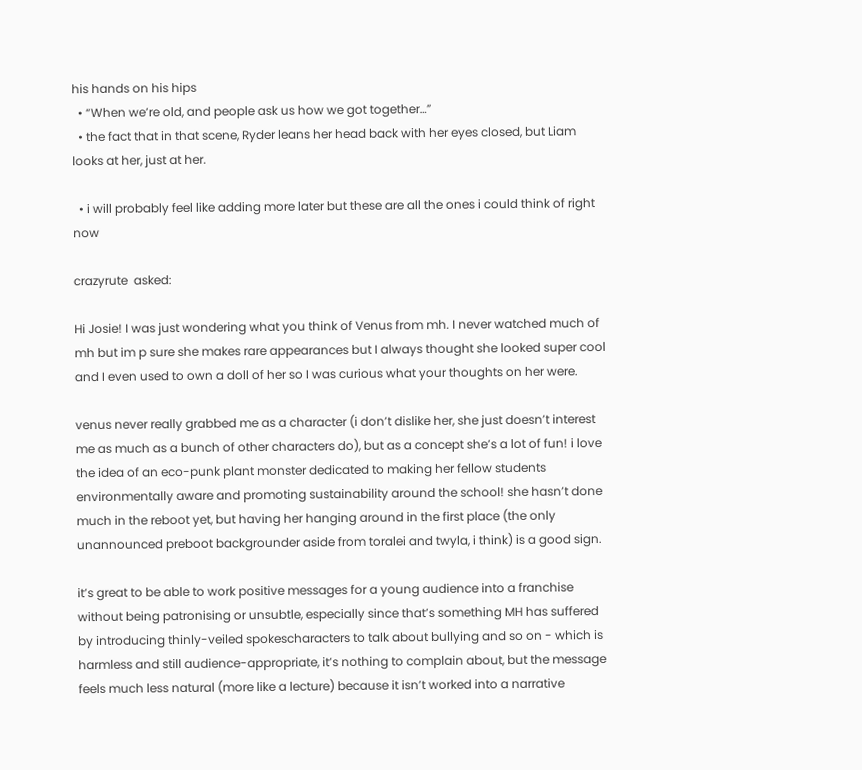his hands on his hips
  • “When we’re old, and people ask us how we got together…”
  • the fact that in that scene, Ryder leans her head back with her eyes closed, but Liam looks at her, just at her.

  • i will probably feel like adding more later but these are all the ones i could think of right now

crazyrute  asked:

Hi Josie! I was just wondering what you think of Venus from mh. I never watched much of mh but im p sure she makes rare appearances but I always thought she looked super cool and I even used to own a doll of her so I was curious what your thoughts on her were.

venus never really grabbed me as a character (i don’t dislike her, she just doesn’t interest me as much as a bunch of other characters do), but as a concept she’s a lot of fun! i love the idea of an eco-punk plant monster dedicated to making her fellow students environmentally aware and promoting sustainability around the school! she hasn’t done much in the reboot yet, but having her hanging around in the first place (the only unannounced preboot backgrounder aside from toralei and twyla, i think) is a good sign.

it’s great to be able to work positive messages for a young audience into a franchise without being patronising or unsubtle, especially since that’s something MH has suffered by introducing thinly-veiled spokescharacters to talk about bullying and so on - which is harmless and still audience-appropriate, it’s nothing to complain about, but the message feels much less natural (more like a lecture) because it isn’t worked into a narrative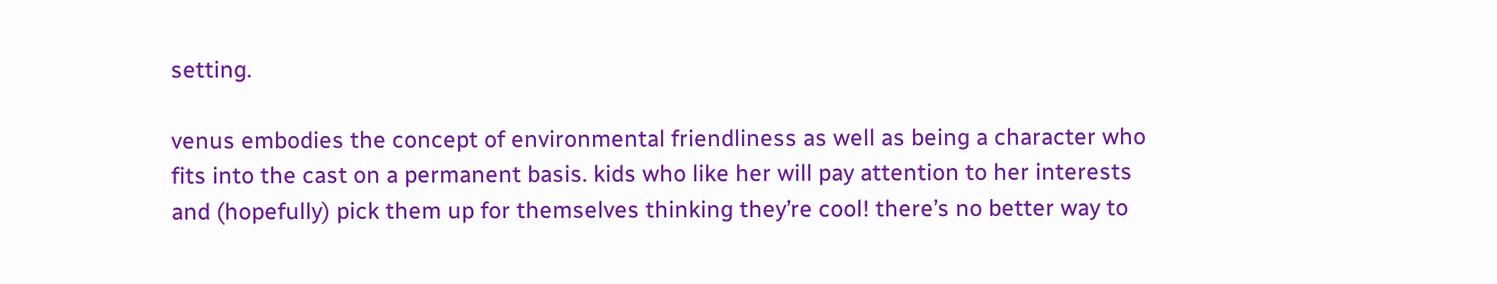setting.

venus embodies the concept of environmental friendliness as well as being a character who fits into the cast on a permanent basis. kids who like her will pay attention to her interests and (hopefully) pick them up for themselves thinking they’re cool! there’s no better way to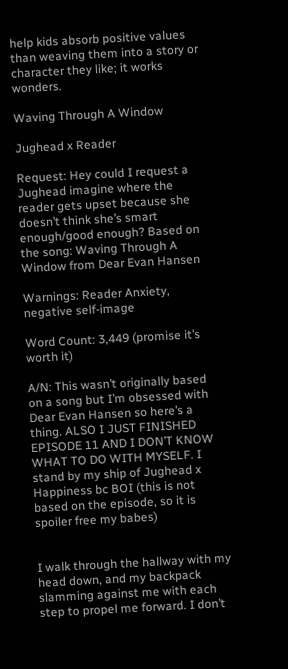help kids absorb positive values than weaving them into a story or character they like; it works wonders.

Waving Through A Window

Jughead x Reader

Request: Hey could I request a Jughead imagine where the reader gets upset because she doesn’t think she’s smart enough/good enough? Based on the song: Waving Through A Window from Dear Evan Hansen

Warnings: Reader Anxiety, negative self-image

Word Count: 3,449 (promise it’s worth it)

A/N: This wasn’t originally based on a song but I’m obsessed with Dear Evan Hansen so here’s a thing. ALSO I JUST FINISHED EPISODE 11 AND I DON’T KNOW WHAT TO DO WITH MYSELF. I stand by my ship of Jughead x Happiness bc BOI (this is not based on the episode, so it is spoiler free my babes)


I walk through the hallway with my head down, and my backpack slamming against me with each step to propel me forward. I don’t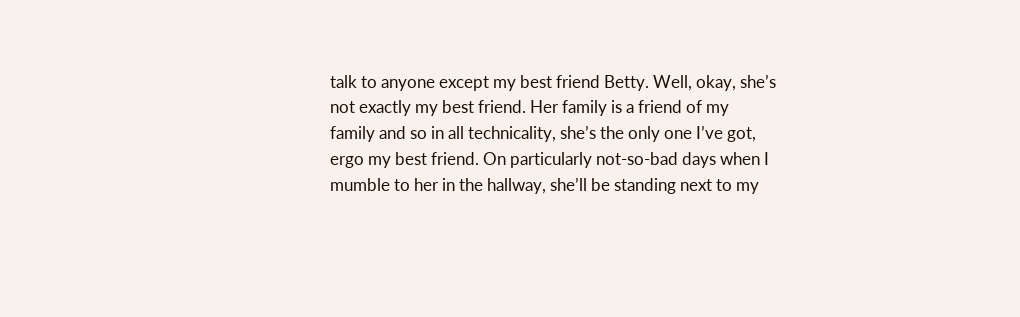talk to anyone except my best friend Betty. Well, okay, she’s not exactly my best friend. Her family is a friend of my family and so in all technicality, she’s the only one I’ve got, ergo my best friend. On particularly not-so-bad days when I mumble to her in the hallway, she’ll be standing next to my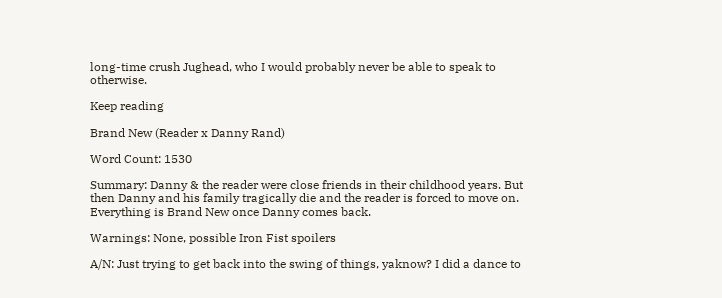long-time crush Jughead, who I would probably never be able to speak to otherwise.

Keep reading

Brand New (Reader x Danny Rand)

Word Count: 1530

Summary: Danny & the reader were close friends in their childhood years. But then Danny and his family tragically die and the reader is forced to move on. Everything is Brand New once Danny comes back.

Warnings: None, possible Iron Fist spoilers

A/N: Just trying to get back into the swing of things, yaknow? I did a dance to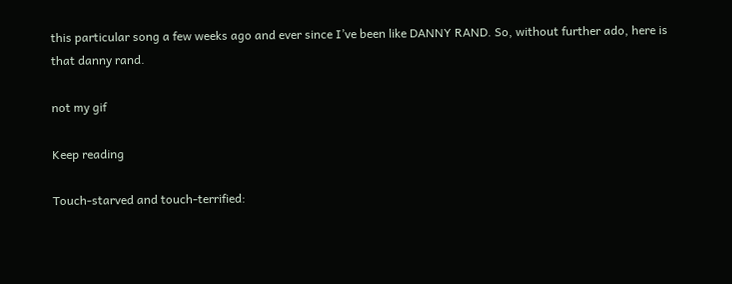this particular song a few weeks ago and ever since I’ve been like DANNY RAND. So, without further ado, here is that danny rand.

not my gif

Keep reading

Touch-starved and touch-terrified: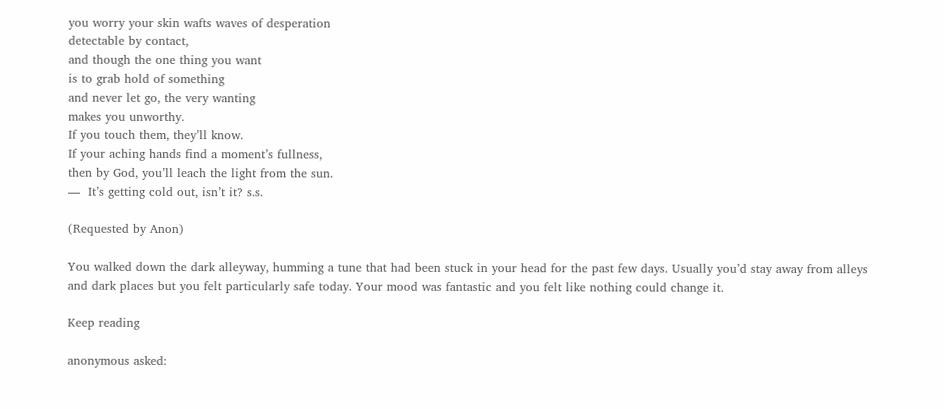you worry your skin wafts waves of desperation
detectable by contact,
and though the one thing you want
is to grab hold of something
and never let go, the very wanting
makes you unworthy.
If you touch them, they’ll know.
If your aching hands find a moment’s fullness,
then by God, you’ll leach the light from the sun.
—  It’s getting cold out, isn’t it? s.s.

(Requested by Anon)

You walked down the dark alleyway, humming a tune that had been stuck in your head for the past few days. Usually you’d stay away from alleys and dark places but you felt particularly safe today. Your mood was fantastic and you felt like nothing could change it.

Keep reading

anonymous asked: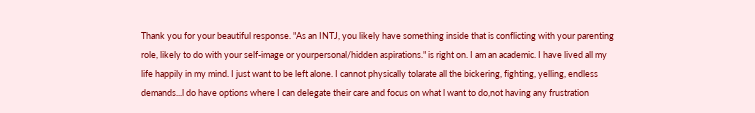Thank you for your beautiful response. "As an INTJ, you likely have something inside that is conflicting with your parenting role, likely to do with your self-image or yourpersonal/hidden aspirations." is right on. I am an academic. I have lived all my life happily in my mind. I just want to be left alone. I cannot physically tolarate all the bickering, fighting, yelling, endless demands...l do have options where I can delegate their care and focus on what l want to do,not having any frustration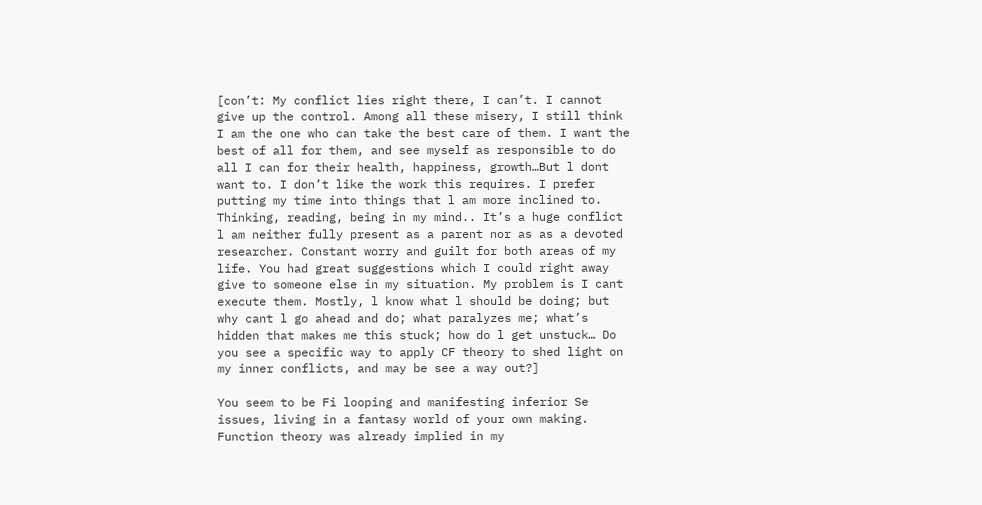[con’t: My conflict lies right there, I can’t. I cannot give up the control. Among all these misery, I still think I am the one who can take the best care of them. I want the best of all for them, and see myself as responsible to do all I can for their health, happiness, growth…But l dont want to. I don’t like the work this requires. I prefer putting my time into things that l am more inclined to. Thinking, reading, being in my mind.. It’s a huge conflict l am neither fully present as a parent nor as as a devoted researcher. Constant worry and guilt for both areas of my life. You had great suggestions which I could right away give to someone else in my situation. My problem is I cant execute them. Mostly, l know what l should be doing; but why cant l go ahead and do; what paralyzes me; what’s hidden that makes me this stuck; how do l get unstuck… Do you see a specific way to apply CF theory to shed light on my inner conflicts, and may be see a way out?]

You seem to be Fi looping and manifesting inferior Se issues, living in a fantasy world of your own making. Function theory was already implied in my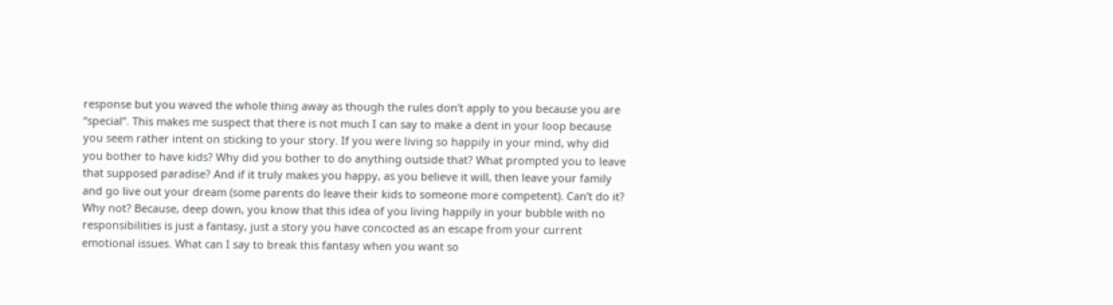response but you waved the whole thing away as though the rules don’t apply to you because you are “special”. This makes me suspect that there is not much I can say to make a dent in your loop because you seem rather intent on sticking to your story. If you were living so happily in your mind, why did you bother to have kids? Why did you bother to do anything outside that? What prompted you to leave that supposed paradise? And if it truly makes you happy, as you believe it will, then leave your family and go live out your dream (some parents do leave their kids to someone more competent). Can’t do it? Why not? Because, deep down, you know that this idea of you living happily in your bubble with no responsibilities is just a fantasy, just a story you have concocted as an escape from your current emotional issues. What can I say to break this fantasy when you want so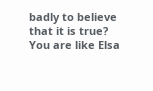badly to believe that it is true? You are like Elsa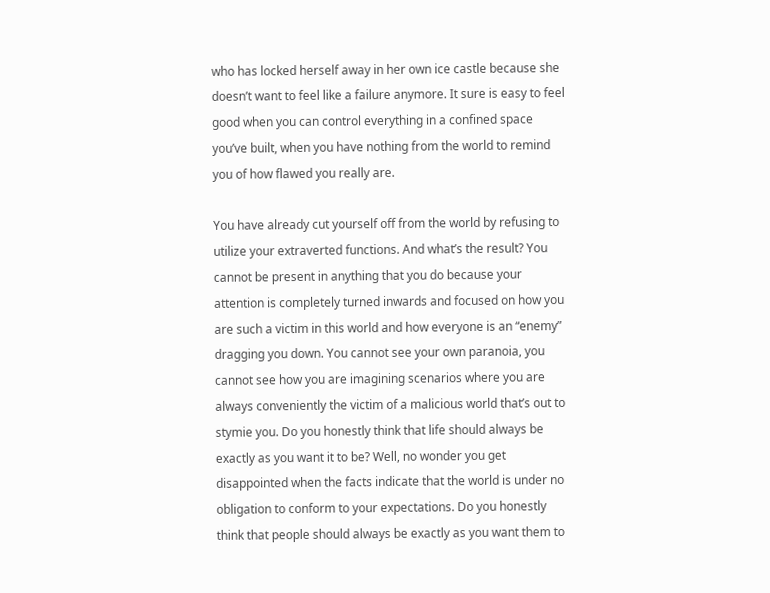who has locked herself away in her own ice castle because she doesn’t want to feel like a failure anymore. It sure is easy to feel good when you can control everything in a confined space you’ve built, when you have nothing from the world to remind you of how flawed you really are.

You have already cut yourself off from the world by refusing to utilize your extraverted functions. And what’s the result? You cannot be present in anything that you do because your attention is completely turned inwards and focused on how you are such a victim in this world and how everyone is an “enemy” dragging you down. You cannot see your own paranoia, you cannot see how you are imagining scenarios where you are always conveniently the victim of a malicious world that’s out to stymie you. Do you honestly think that life should always be exactly as you want it to be? Well, no wonder you get disappointed when the facts indicate that the world is under no obligation to conform to your expectations. Do you honestly think that people should always be exactly as you want them to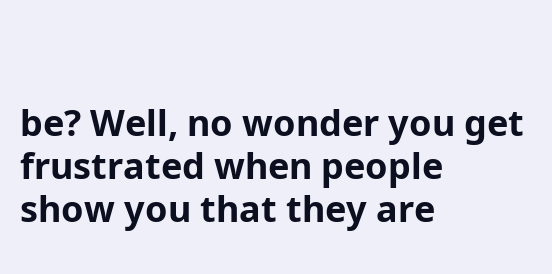be? Well, no wonder you get frustrated when people show you that they are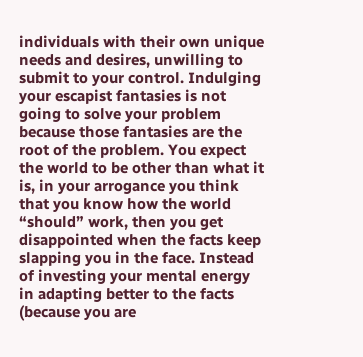individuals with their own unique needs and desires, unwilling to submit to your control. Indulging your escapist fantasies is not going to solve your problem because those fantasies are the root of the problem. You expect the world to be other than what it is, in your arrogance you think that you know how the world “should” work, then you get disappointed when the facts keep slapping you in the face. Instead of investing your mental energy in adapting better to the facts (because you are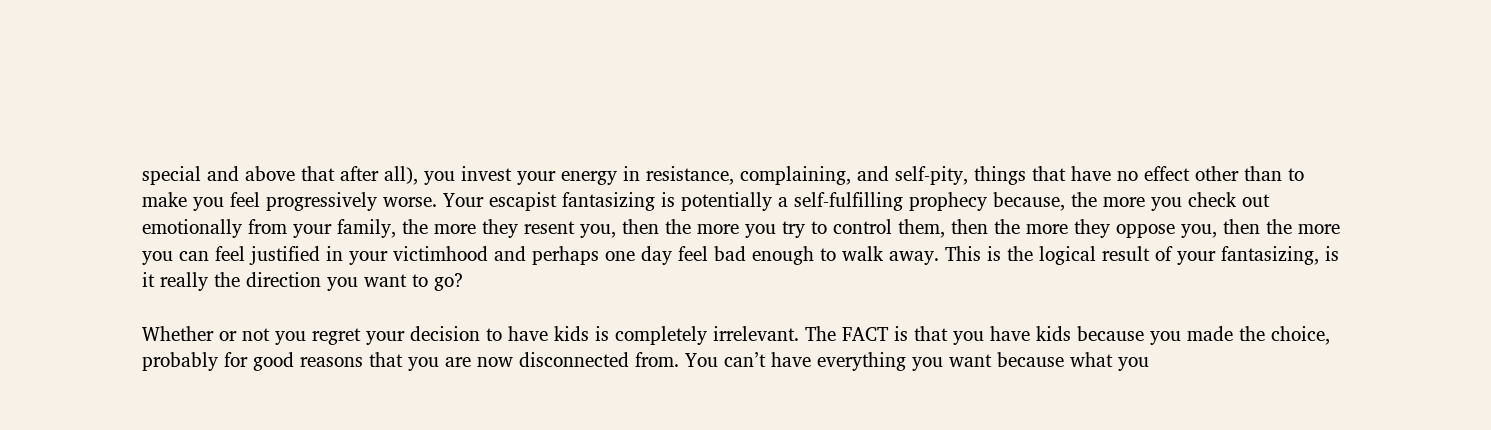special and above that after all), you invest your energy in resistance, complaining, and self-pity, things that have no effect other than to make you feel progressively worse. Your escapist fantasizing is potentially a self-fulfilling prophecy because, the more you check out emotionally from your family, the more they resent you, then the more you try to control them, then the more they oppose you, then the more you can feel justified in your victimhood and perhaps one day feel bad enough to walk away. This is the logical result of your fantasizing, is it really the direction you want to go?

Whether or not you regret your decision to have kids is completely irrelevant. The FACT is that you have kids because you made the choice, probably for good reasons that you are now disconnected from. You can’t have everything you want because what you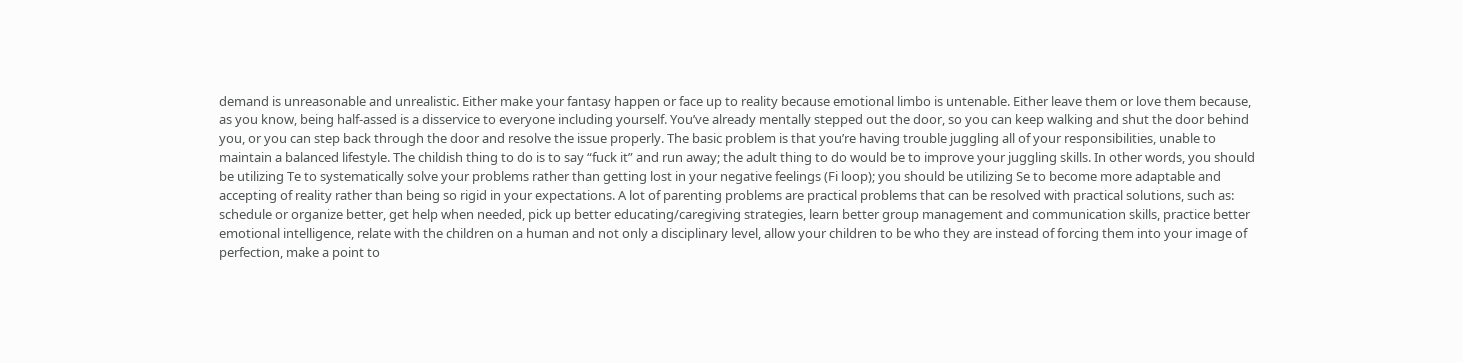demand is unreasonable and unrealistic. Either make your fantasy happen or face up to reality because emotional limbo is untenable. Either leave them or love them because, as you know, being half-assed is a disservice to everyone including yourself. You’ve already mentally stepped out the door, so you can keep walking and shut the door behind you, or you can step back through the door and resolve the issue properly. The basic problem is that you’re having trouble juggling all of your responsibilities, unable to maintain a balanced lifestyle. The childish thing to do is to say “fuck it” and run away; the adult thing to do would be to improve your juggling skills. In other words, you should be utilizing Te to systematically solve your problems rather than getting lost in your negative feelings (Fi loop); you should be utilizing Se to become more adaptable and accepting of reality rather than being so rigid in your expectations. A lot of parenting problems are practical problems that can be resolved with practical solutions, such as: schedule or organize better, get help when needed, pick up better educating/caregiving strategies, learn better group management and communication skills, practice better emotional intelligence, relate with the children on a human and not only a disciplinary level, allow your children to be who they are instead of forcing them into your image of perfection, make a point to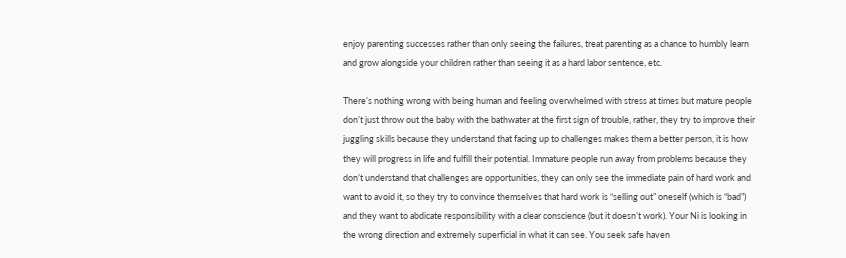enjoy parenting successes rather than only seeing the failures, treat parenting as a chance to humbly learn and grow alongside your children rather than seeing it as a hard labor sentence, etc.

There’s nothing wrong with being human and feeling overwhelmed with stress at times but mature people don’t just throw out the baby with the bathwater at the first sign of trouble, rather, they try to improve their juggling skills because they understand that facing up to challenges makes them a better person, it is how they will progress in life and fulfill their potential. Immature people run away from problems because they don’t understand that challenges are opportunities, they can only see the immediate pain of hard work and want to avoid it, so they try to convince themselves that hard work is “selling out” oneself (which is “bad”) and they want to abdicate responsibility with a clear conscience (but it doesn’t work). Your Ni is looking in the wrong direction and extremely superficial in what it can see. You seek safe haven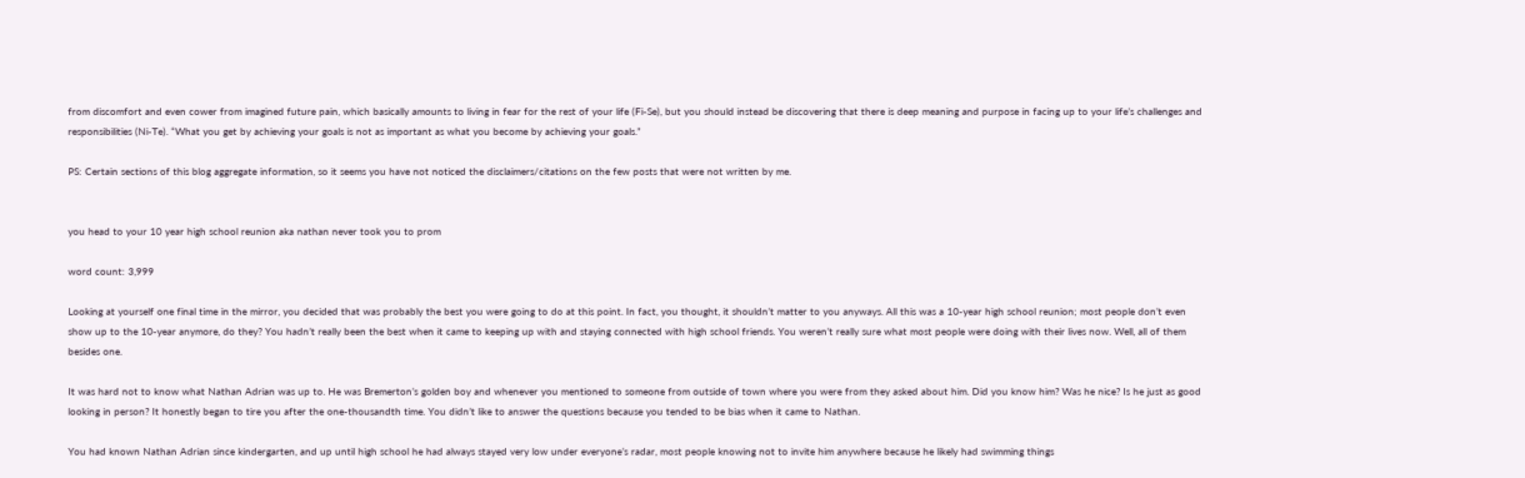from discomfort and even cower from imagined future pain, which basically amounts to living in fear for the rest of your life (Fi-Se), but you should instead be discovering that there is deep meaning and purpose in facing up to your life’s challenges and responsibilities (Ni-Te). “What you get by achieving your goals is not as important as what you become by achieving your goals.”

PS: Certain sections of this blog aggregate information, so it seems you have not noticed the disclaimers/citations on the few posts that were not written by me.


you head to your 10 year high school reunion aka nathan never took you to prom

word count: 3,999

Looking at yourself one final time in the mirror, you decided that was probably the best you were going to do at this point. In fact, you thought, it shouldn’t matter to you anyways. All this was a 10-year high school reunion; most people don’t even show up to the 10-year anymore, do they? You hadn’t really been the best when it came to keeping up with and staying connected with high school friends. You weren’t really sure what most people were doing with their lives now. Well, all of them besides one.

It was hard not to know what Nathan Adrian was up to. He was Bremerton’s golden boy and whenever you mentioned to someone from outside of town where you were from they asked about him. Did you know him? Was he nice? Is he just as good looking in person? It honestly began to tire you after the one-thousandth time. You didn’t like to answer the questions because you tended to be bias when it came to Nathan.

You had known Nathan Adrian since kindergarten, and up until high school he had always stayed very low under everyone’s radar, most people knowing not to invite him anywhere because he likely had swimming things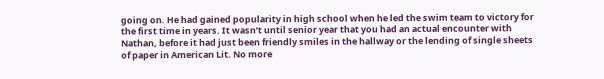going on. He had gained popularity in high school when he led the swim team to victory for the first time in years. It wasn’t until senior year that you had an actual encounter with Nathan, before it had just been friendly smiles in the hallway or the lending of single sheets of paper in American Lit. No more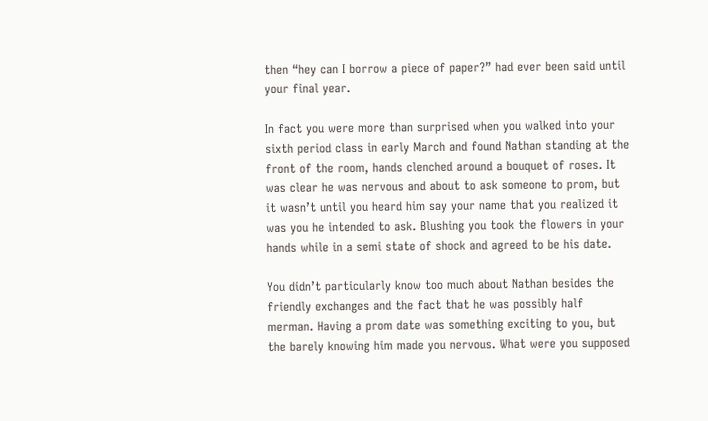then “hey can I borrow a piece of paper?” had ever been said until your final year.

In fact you were more than surprised when you walked into your sixth period class in early March and found Nathan standing at the front of the room, hands clenched around a bouquet of roses. It was clear he was nervous and about to ask someone to prom, but it wasn’t until you heard him say your name that you realized it was you he intended to ask. Blushing you took the flowers in your hands while in a semi state of shock and agreed to be his date.

You didn’t particularly know too much about Nathan besides the friendly exchanges and the fact that he was possibly half merman. Having a prom date was something exciting to you, but the barely knowing him made you nervous. What were you supposed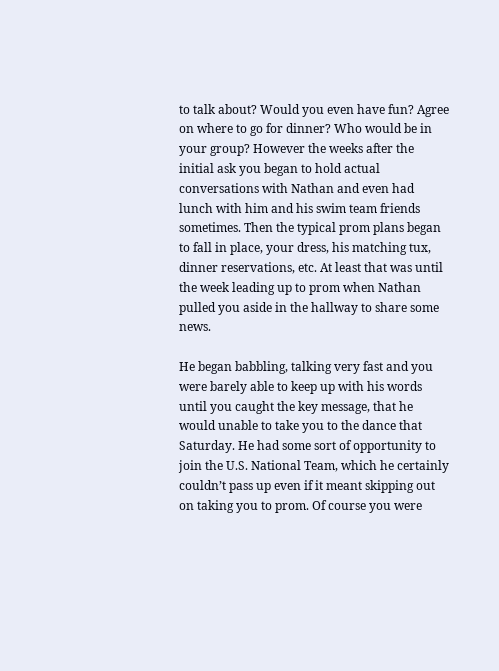to talk about? Would you even have fun? Agree on where to go for dinner? Who would be in your group? However the weeks after the initial ask you began to hold actual conversations with Nathan and even had lunch with him and his swim team friends sometimes. Then the typical prom plans began to fall in place, your dress, his matching tux, dinner reservations, etc. At least that was until the week leading up to prom when Nathan pulled you aside in the hallway to share some news.

He began babbling, talking very fast and you were barely able to keep up with his words until you caught the key message, that he would unable to take you to the dance that Saturday. He had some sort of opportunity to join the U.S. National Team, which he certainly couldn’t pass up even if it meant skipping out on taking you to prom. Of course you were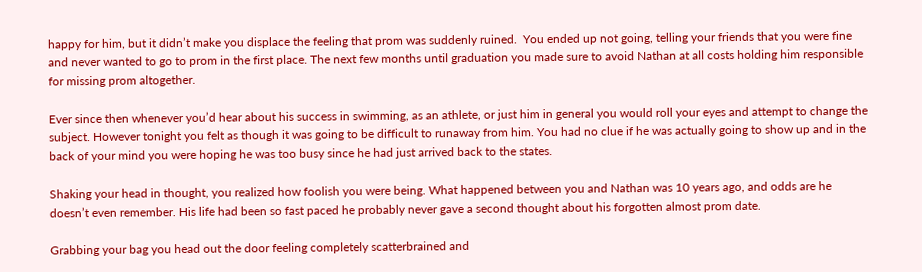happy for him, but it didn’t make you displace the feeling that prom was suddenly ruined.  You ended up not going, telling your friends that you were fine and never wanted to go to prom in the first place. The next few months until graduation you made sure to avoid Nathan at all costs holding him responsible for missing prom altogether.

Ever since then whenever you’d hear about his success in swimming, as an athlete, or just him in general you would roll your eyes and attempt to change the subject. However tonight you felt as though it was going to be difficult to runaway from him. You had no clue if he was actually going to show up and in the back of your mind you were hoping he was too busy since he had just arrived back to the states.

Shaking your head in thought, you realized how foolish you were being. What happened between you and Nathan was 10 years ago, and odds are he doesn’t even remember. His life had been so fast paced he probably never gave a second thought about his forgotten almost prom date.

Grabbing your bag you head out the door feeling completely scatterbrained and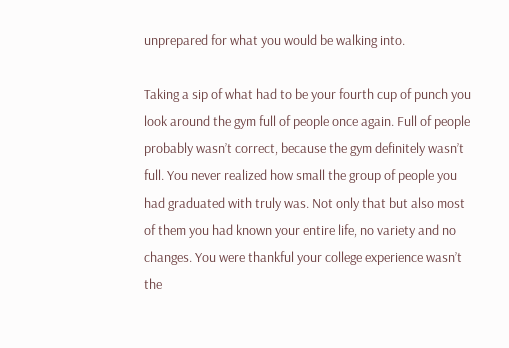unprepared for what you would be walking into.

Taking a sip of what had to be your fourth cup of punch you look around the gym full of people once again. Full of people probably wasn’t correct, because the gym definitely wasn’t full. You never realized how small the group of people you had graduated with truly was. Not only that but also most of them you had known your entire life, no variety and no changes. You were thankful your college experience wasn’t the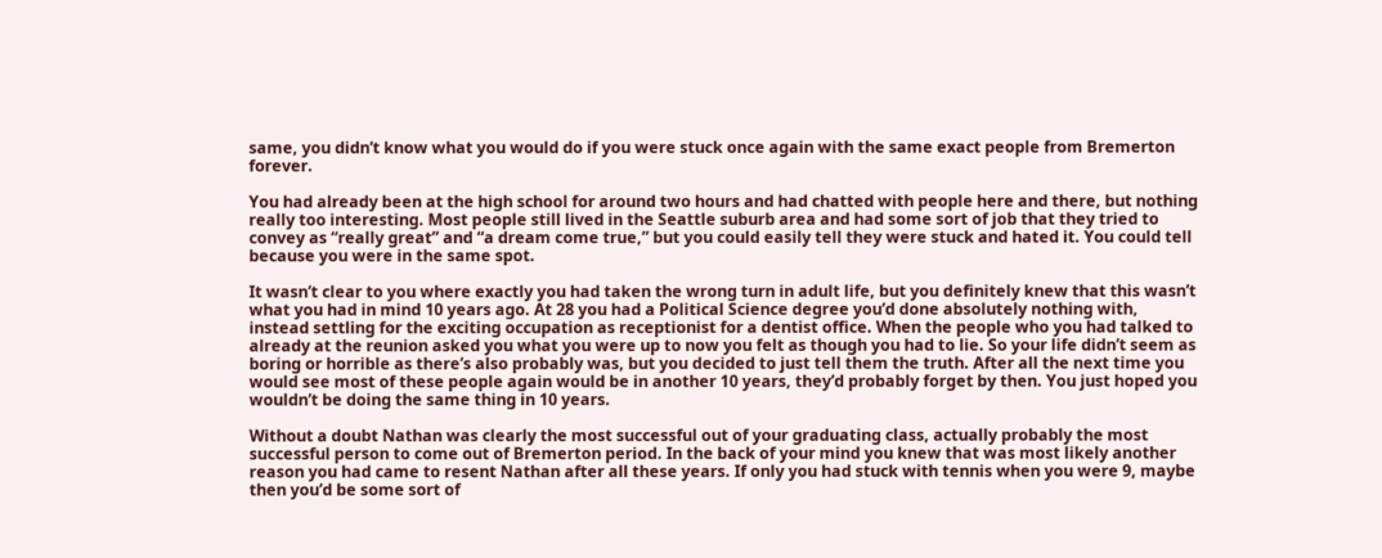same, you didn’t know what you would do if you were stuck once again with the same exact people from Bremerton forever.

You had already been at the high school for around two hours and had chatted with people here and there, but nothing really too interesting. Most people still lived in the Seattle suburb area and had some sort of job that they tried to convey as “really great” and “a dream come true,” but you could easily tell they were stuck and hated it. You could tell because you were in the same spot.

It wasn’t clear to you where exactly you had taken the wrong turn in adult life, but you definitely knew that this wasn’t what you had in mind 10 years ago. At 28 you had a Political Science degree you’d done absolutely nothing with, instead settling for the exciting occupation as receptionist for a dentist office. When the people who you had talked to already at the reunion asked you what you were up to now you felt as though you had to lie. So your life didn’t seem as boring or horrible as there’s also probably was, but you decided to just tell them the truth. After all the next time you would see most of these people again would be in another 10 years, they’d probably forget by then. You just hoped you wouldn’t be doing the same thing in 10 years.

Without a doubt Nathan was clearly the most successful out of your graduating class, actually probably the most successful person to come out of Bremerton period. In the back of your mind you knew that was most likely another reason you had came to resent Nathan after all these years. If only you had stuck with tennis when you were 9, maybe then you’d be some sort of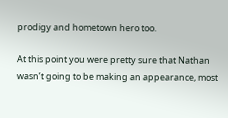prodigy and hometown hero too.

At this point you were pretty sure that Nathan wasn’t going to be making an appearance, most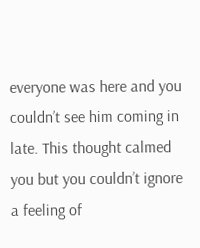everyone was here and you couldn’t see him coming in late. This thought calmed you but you couldn’t ignore a feeling of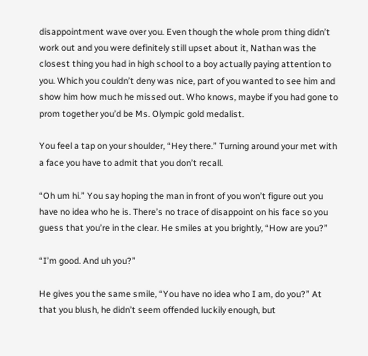disappointment wave over you. Even though the whole prom thing didn’t work out and you were definitely still upset about it, Nathan was the closest thing you had in high school to a boy actually paying attention to you. Which you couldn’t deny was nice, part of you wanted to see him and show him how much he missed out. Who knows, maybe if you had gone to prom together you’d be Ms. Olympic gold medalist.

You feel a tap on your shoulder, “Hey there.” Turning around your met with a face you have to admit that you don’t recall.

“Oh um hi.” You say hoping the man in front of you won’t figure out you have no idea who he is. There’s no trace of disappoint on his face so you guess that you’re in the clear. He smiles at you brightly, “How are you?”

“I’m good. And uh you?”

He gives you the same smile, “You have no idea who I am, do you?” At that you blush, he didn’t seem offended luckily enough, but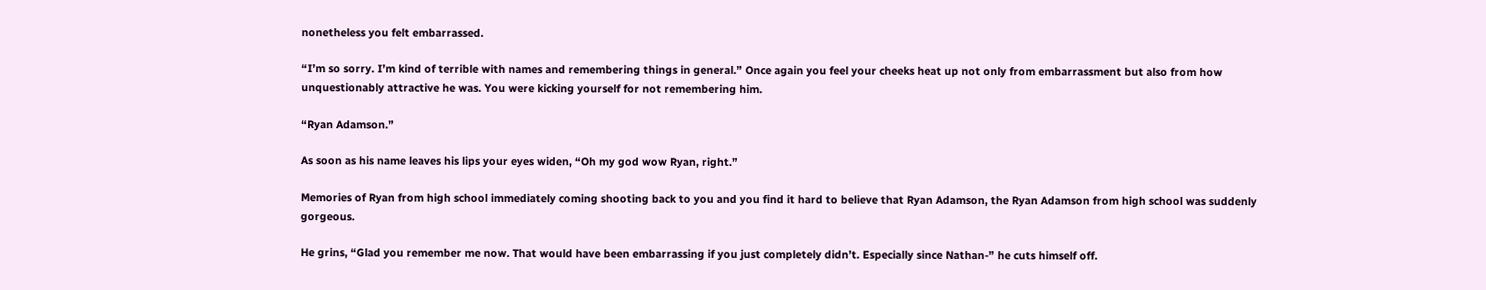nonetheless you felt embarrassed.

“I’m so sorry. I’m kind of terrible with names and remembering things in general.” Once again you feel your cheeks heat up not only from embarrassment but also from how unquestionably attractive he was. You were kicking yourself for not remembering him.

“Ryan Adamson.”

As soon as his name leaves his lips your eyes widen, “Oh my god wow Ryan, right.”

Memories of Ryan from high school immediately coming shooting back to you and you find it hard to believe that Ryan Adamson, the Ryan Adamson from high school was suddenly gorgeous.

He grins, “Glad you remember me now. That would have been embarrassing if you just completely didn’t. Especially since Nathan-” he cuts himself off.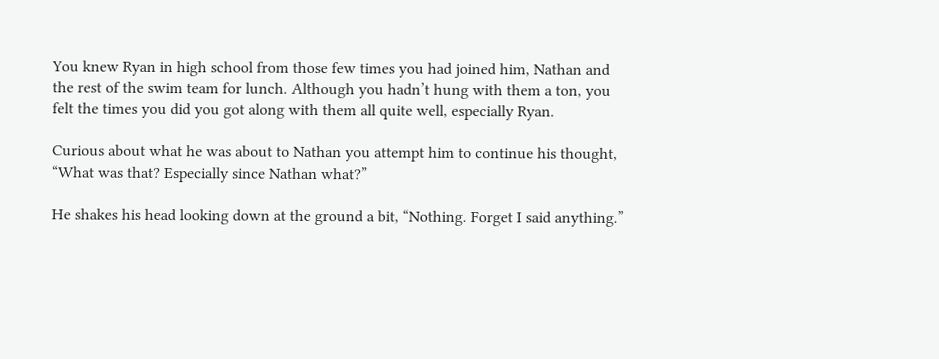You knew Ryan in high school from those few times you had joined him, Nathan and the rest of the swim team for lunch. Although you hadn’t hung with them a ton, you felt the times you did you got along with them all quite well, especially Ryan.

Curious about what he was about to Nathan you attempt him to continue his thought, “What was that? Especially since Nathan what?”

He shakes his head looking down at the ground a bit, “Nothing. Forget I said anything.”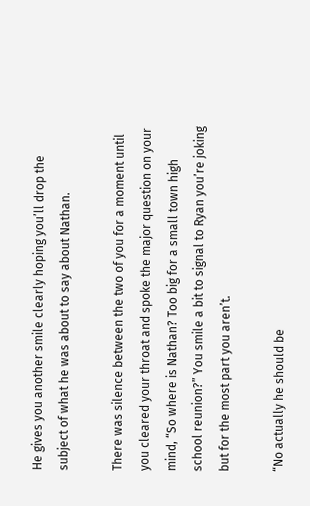He gives you another smile clearly hoping you’ll drop the subject of what he was about to say about Nathan.

There was silence between the two of you for a moment until you cleared your throat and spoke the major question on your mind, “So where is Nathan? Too big for a small town high school reunion?” You smile a bit to signal to Ryan you’re joking but for the most part you aren’t.

“No actually he should be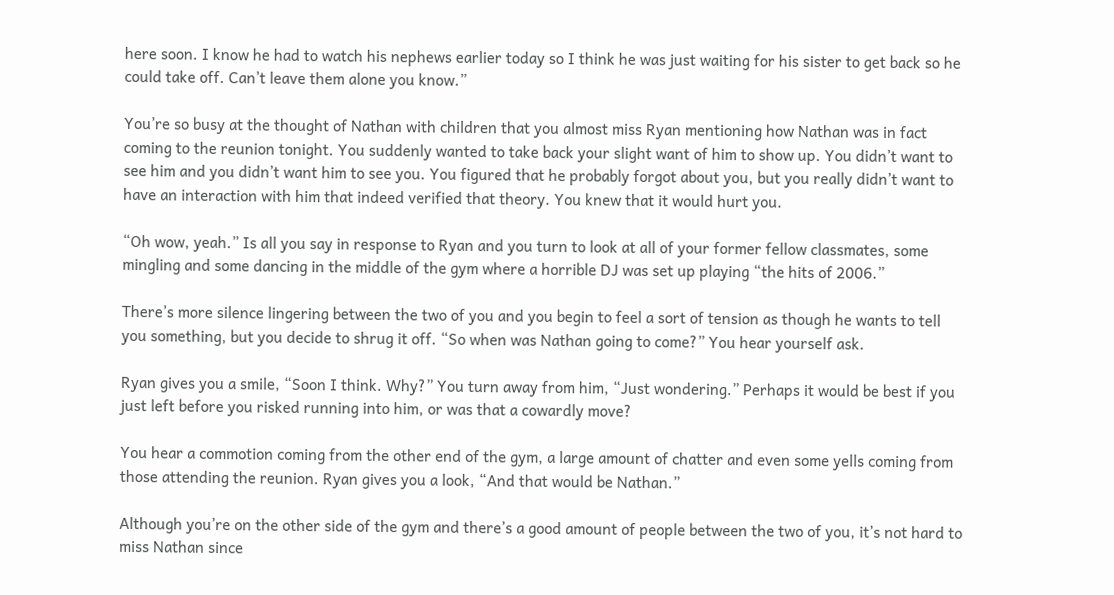here soon. I know he had to watch his nephews earlier today so I think he was just waiting for his sister to get back so he could take off. Can’t leave them alone you know.”

You’re so busy at the thought of Nathan with children that you almost miss Ryan mentioning how Nathan was in fact coming to the reunion tonight. You suddenly wanted to take back your slight want of him to show up. You didn’t want to see him and you didn’t want him to see you. You figured that he probably forgot about you, but you really didn’t want to have an interaction with him that indeed verified that theory. You knew that it would hurt you.

“Oh wow, yeah.” Is all you say in response to Ryan and you turn to look at all of your former fellow classmates, some mingling and some dancing in the middle of the gym where a horrible DJ was set up playing “the hits of 2006.”

There’s more silence lingering between the two of you and you begin to feel a sort of tension as though he wants to tell you something, but you decide to shrug it off. “So when was Nathan going to come?” You hear yourself ask.

Ryan gives you a smile, “Soon I think. Why?” You turn away from him, “Just wondering.” Perhaps it would be best if you just left before you risked running into him, or was that a cowardly move?

You hear a commotion coming from the other end of the gym, a large amount of chatter and even some yells coming from those attending the reunion. Ryan gives you a look, “And that would be Nathan.”

Although you’re on the other side of the gym and there’s a good amount of people between the two of you, it’s not hard to miss Nathan since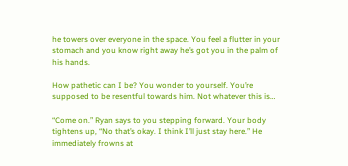he towers over everyone in the space. You feel a flutter in your stomach and you know right away he’s got you in the palm of his hands.

How pathetic can I be? You wonder to yourself. You’re supposed to be resentful towards him. Not whatever this is…

“Come on.” Ryan says to you stepping forward. Your body tightens up, “No that’s okay. I think I’ll just stay here.” He immediately frowns at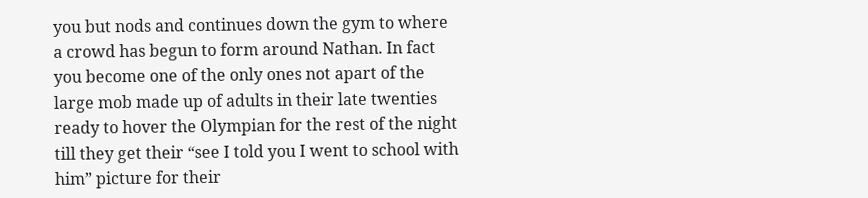you but nods and continues down the gym to where a crowd has begun to form around Nathan. In fact you become one of the only ones not apart of the large mob made up of adults in their late twenties ready to hover the Olympian for the rest of the night till they get their “see I told you I went to school with him” picture for their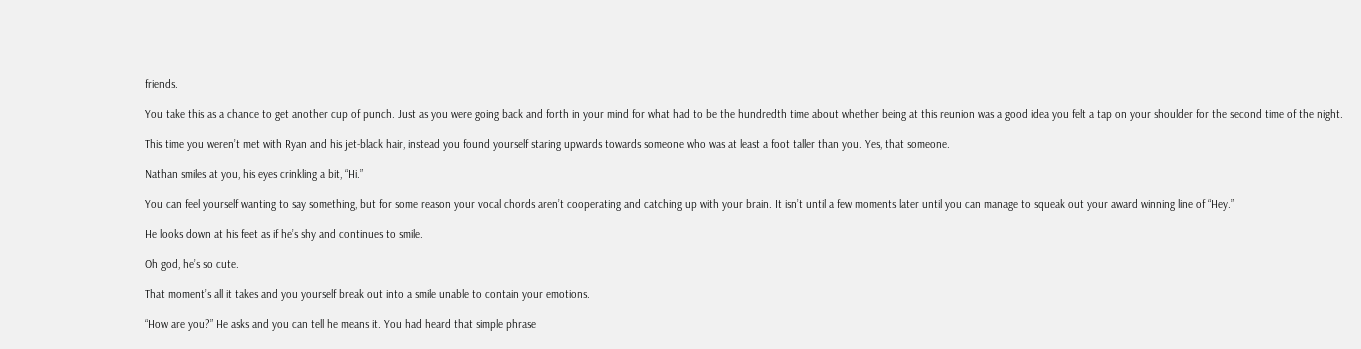friends.

You take this as a chance to get another cup of punch. Just as you were going back and forth in your mind for what had to be the hundredth time about whether being at this reunion was a good idea you felt a tap on your shoulder for the second time of the night.

This time you weren’t met with Ryan and his jet-black hair, instead you found yourself staring upwards towards someone who was at least a foot taller than you. Yes, that someone.

Nathan smiles at you, his eyes crinkling a bit, “Hi.”

You can feel yourself wanting to say something, but for some reason your vocal chords aren’t cooperating and catching up with your brain. It isn’t until a few moments later until you can manage to squeak out your award winning line of “Hey.”

He looks down at his feet as if he’s shy and continues to smile.

Oh god, he’s so cute.

That moment’s all it takes and you yourself break out into a smile unable to contain your emotions.

“How are you?” He asks and you can tell he means it. You had heard that simple phrase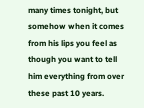many times tonight, but somehow when it comes from his lips you feel as though you want to tell him everything from over these past 10 years.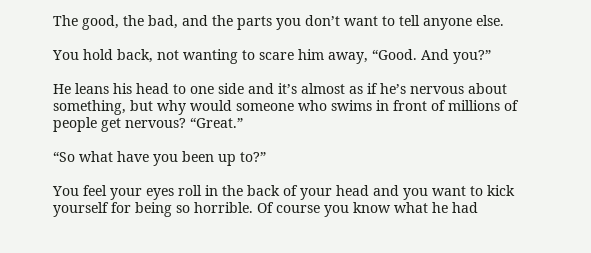The good, the bad, and the parts you don’t want to tell anyone else.

You hold back, not wanting to scare him away, “Good. And you?”

He leans his head to one side and it’s almost as if he’s nervous about something, but why would someone who swims in front of millions of people get nervous? “Great.”

“So what have you been up to?”

You feel your eyes roll in the back of your head and you want to kick yourself for being so horrible. Of course you know what he had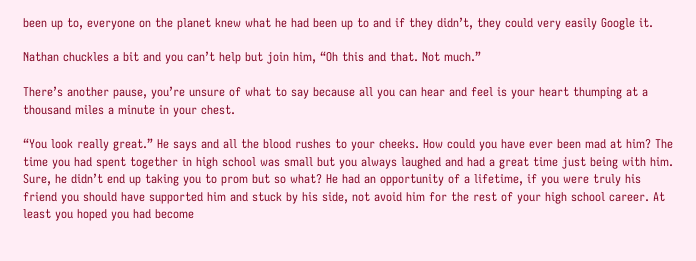been up to, everyone on the planet knew what he had been up to and if they didn’t, they could very easily Google it.

Nathan chuckles a bit and you can’t help but join him, “Oh this and that. Not much.”

There’s another pause, you’re unsure of what to say because all you can hear and feel is your heart thumping at a thousand miles a minute in your chest.

“You look really great.” He says and all the blood rushes to your cheeks. How could you have ever been mad at him? The time you had spent together in high school was small but you always laughed and had a great time just being with him. Sure, he didn’t end up taking you to prom but so what? He had an opportunity of a lifetime, if you were truly his friend you should have supported him and stuck by his side, not avoid him for the rest of your high school career. At least you hoped you had become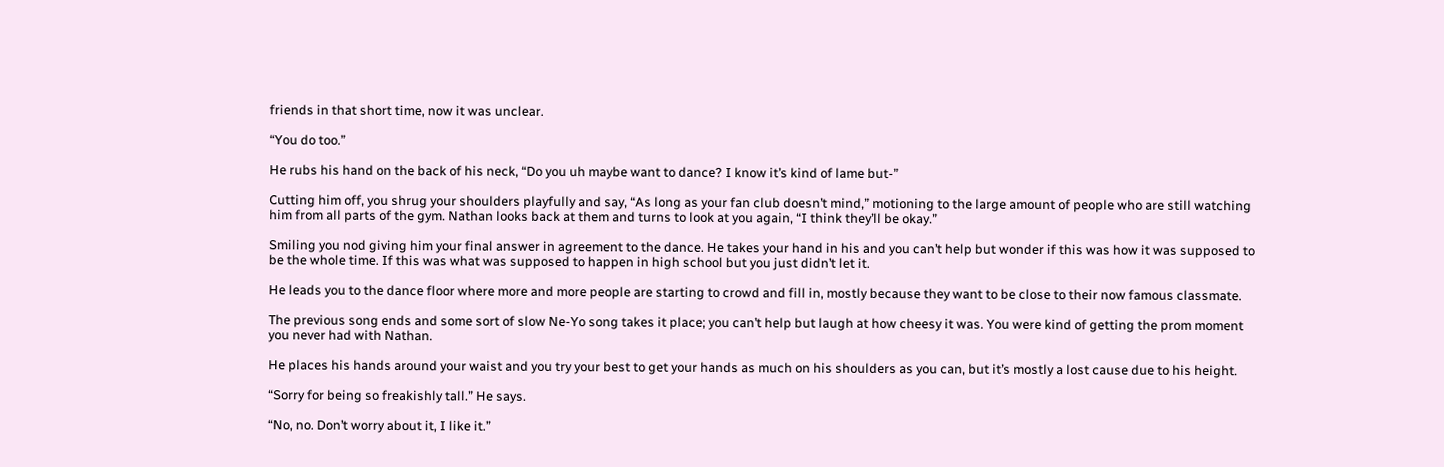friends in that short time, now it was unclear.

“You do too.”

He rubs his hand on the back of his neck, “Do you uh maybe want to dance? I know it’s kind of lame but-”

Cutting him off, you shrug your shoulders playfully and say, “As long as your fan club doesn’t mind,” motioning to the large amount of people who are still watching him from all parts of the gym. Nathan looks back at them and turns to look at you again, “I think they’ll be okay.”

Smiling you nod giving him your final answer in agreement to the dance. He takes your hand in his and you can’t help but wonder if this was how it was supposed to be the whole time. If this was what was supposed to happen in high school but you just didn’t let it.

He leads you to the dance floor where more and more people are starting to crowd and fill in, mostly because they want to be close to their now famous classmate.

The previous song ends and some sort of slow Ne-Yo song takes it place; you can’t help but laugh at how cheesy it was. You were kind of getting the prom moment you never had with Nathan.

He places his hands around your waist and you try your best to get your hands as much on his shoulders as you can, but it’s mostly a lost cause due to his height.

“Sorry for being so freakishly tall.” He says.

“No, no. Don’t worry about it, I like it.”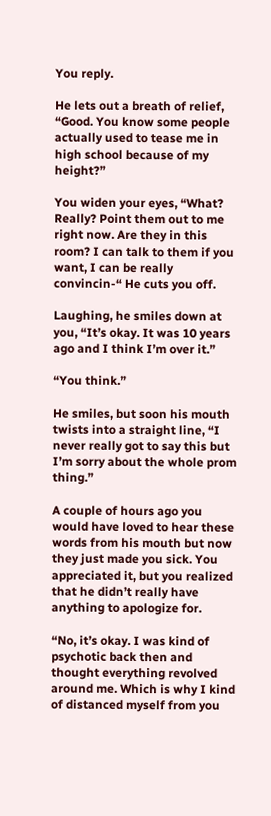You reply.

He lets out a breath of relief, “Good. You know some people actually used to tease me in high school because of my height?”

You widen your eyes, “What? Really? Point them out to me right now. Are they in this room? I can talk to them if you want, I can be really convincin-“ He cuts you off.

Laughing, he smiles down at you, “It’s okay. It was 10 years ago and I think I’m over it.”

“You think.”

He smiles, but soon his mouth twists into a straight line, “I never really got to say this but I’m sorry about the whole prom thing.”

A couple of hours ago you would have loved to hear these words from his mouth but now they just made you sick. You appreciated it, but you realized that he didn’t really have anything to apologize for.

“No, it’s okay. I was kind of psychotic back then and thought everything revolved around me. Which is why I kind of distanced myself from you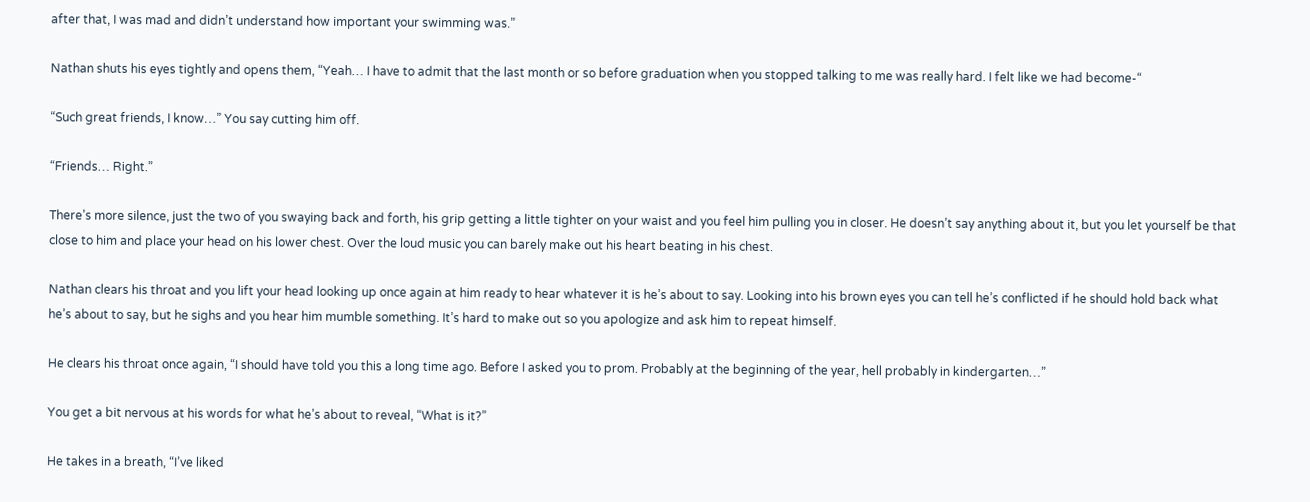after that, I was mad and didn’t understand how important your swimming was.”

Nathan shuts his eyes tightly and opens them, “Yeah… I have to admit that the last month or so before graduation when you stopped talking to me was really hard. I felt like we had become-“

“Such great friends, I know…” You say cutting him off.

“Friends… Right.”

There’s more silence, just the two of you swaying back and forth, his grip getting a little tighter on your waist and you feel him pulling you in closer. He doesn’t say anything about it, but you let yourself be that close to him and place your head on his lower chest. Over the loud music you can barely make out his heart beating in his chest.

Nathan clears his throat and you lift your head looking up once again at him ready to hear whatever it is he’s about to say. Looking into his brown eyes you can tell he’s conflicted if he should hold back what he’s about to say, but he sighs and you hear him mumble something. It’s hard to make out so you apologize and ask him to repeat himself.

He clears his throat once again, “I should have told you this a long time ago. Before I asked you to prom. Probably at the beginning of the year, hell probably in kindergarten…”

You get a bit nervous at his words for what he’s about to reveal, “What is it?”

He takes in a breath, “I’ve liked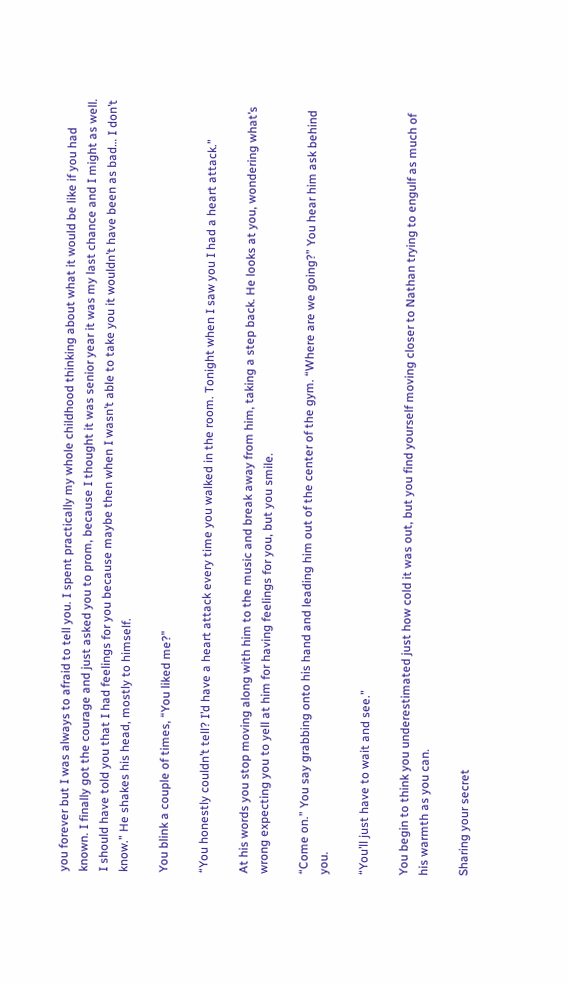you forever but I was always to afraid to tell you. I spent practically my whole childhood thinking about what it would be like if you had known. I finally got the courage and just asked you to prom, because I thought it was senior year it was my last chance and I might as well. I should have told you that I had feelings for you because maybe then when I wasn’t able to take you it wouldn’t have been as bad… I don’t know.” He shakes his head, mostly to himself.

You blink a couple of times, “You liked me?”

“You honestly couldn’t tell? I’d have a heart attack every time you walked in the room. Tonight when I saw you I had a heart attack.”

At his words you stop moving along with him to the music and break away from him, taking a step back. He looks at you, wondering what’s wrong expecting you to yell at him for having feelings for you, but you smile.

“Come on.” You say grabbing onto his hand and leading him out of the center of the gym. “Where are we going?” You hear him ask behind you.

“You’ll just have to wait and see.”

You begin to think you underestimated just how cold it was out, but you find yourself moving closer to Nathan trying to engulf as much of his warmth as you can.

Sharing your secret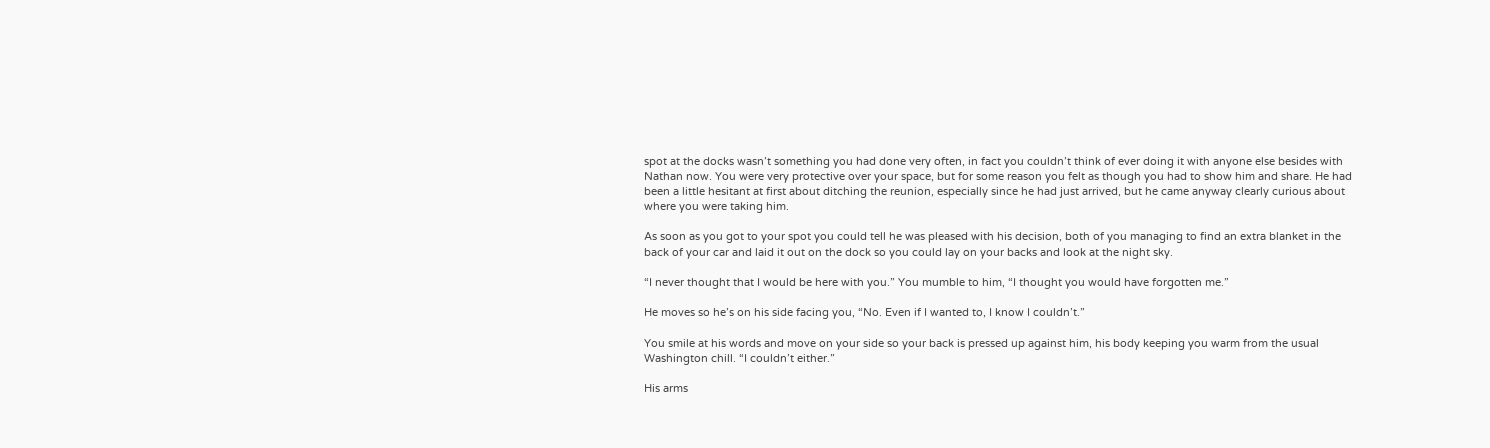spot at the docks wasn’t something you had done very often, in fact you couldn’t think of ever doing it with anyone else besides with Nathan now. You were very protective over your space, but for some reason you felt as though you had to show him and share. He had been a little hesitant at first about ditching the reunion, especially since he had just arrived, but he came anyway clearly curious about where you were taking him.

As soon as you got to your spot you could tell he was pleased with his decision, both of you managing to find an extra blanket in the back of your car and laid it out on the dock so you could lay on your backs and look at the night sky.

“I never thought that I would be here with you.” You mumble to him, “I thought you would have forgotten me.”

He moves so he’s on his side facing you, “No. Even if I wanted to, I know I couldn’t.”

You smile at his words and move on your side so your back is pressed up against him, his body keeping you warm from the usual Washington chill. “I couldn’t either.”

His arms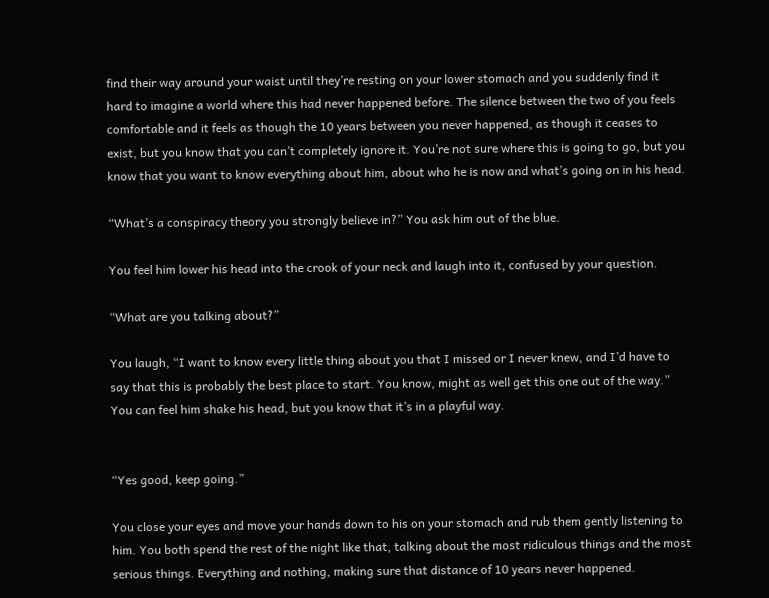find their way around your waist until they’re resting on your lower stomach and you suddenly find it hard to imagine a world where this had never happened before. The silence between the two of you feels comfortable and it feels as though the 10 years between you never happened, as though it ceases to exist, but you know that you can’t completely ignore it. You’re not sure where this is going to go, but you know that you want to know everything about him, about who he is now and what’s going on in his head.

“What’s a conspiracy theory you strongly believe in?” You ask him out of the blue.

You feel him lower his head into the crook of your neck and laugh into it, confused by your question.

“What are you talking about?”

You laugh, “I want to know every little thing about you that I missed or I never knew, and I’d have to say that this is probably the best place to start. You know, might as well get this one out of the way.” You can feel him shake his head, but you know that it’s in a playful way.


“Yes good, keep going.”

You close your eyes and move your hands down to his on your stomach and rub them gently listening to him. You both spend the rest of the night like that, talking about the most ridiculous things and the most serious things. Everything and nothing, making sure that distance of 10 years never happened.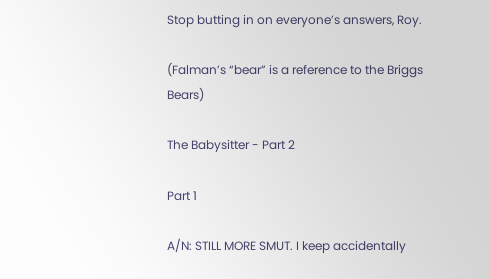Stop butting in on everyone’s answers, Roy.

(Falman’s “bear” is a reference to the Briggs Bears)

The Babysitter - Part 2

Part 1

A/N: STILL MORE SMUT. I keep accidentally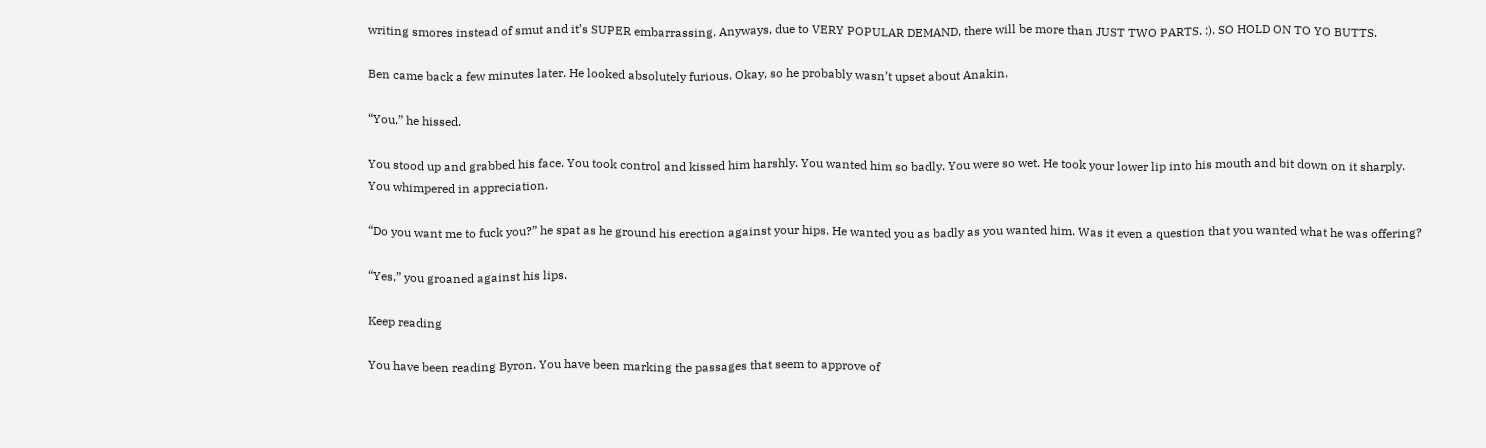writing smores instead of smut and it’s SUPER embarrassing. Anyways, due to VERY POPULAR DEMAND, there will be more than JUST TWO PARTS. :). SO HOLD ON TO YO BUTTS.

Ben came back a few minutes later. He looked absolutely furious. Okay, so he probably wasn’t upset about Anakin.

“You,” he hissed.

You stood up and grabbed his face. You took control and kissed him harshly. You wanted him so badly. You were so wet. He took your lower lip into his mouth and bit down on it sharply. You whimpered in appreciation.

“Do you want me to fuck you?” he spat as he ground his erection against your hips. He wanted you as badly as you wanted him. Was it even a question that you wanted what he was offering?

“Yes,” you groaned against his lips.

Keep reading

You have been reading Byron. You have been marking the passages that seem to approve of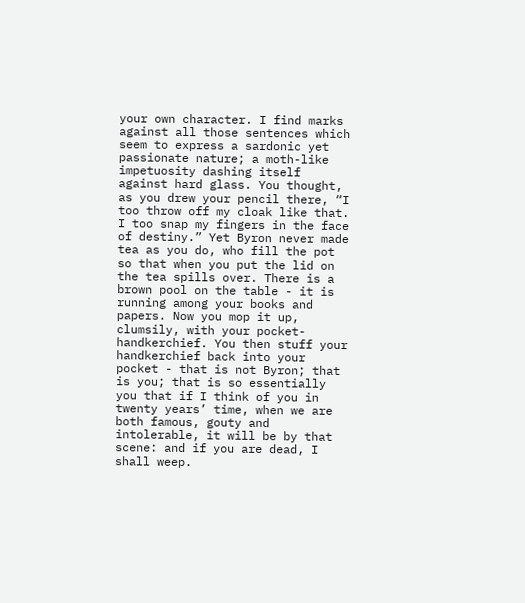your own character. I find marks against all those sentences which seem to express a sardonic yet passionate nature; a moth-like impetuosity dashing itself against hard glass. You thought, as you drew your pencil there, “I too throw off my cloak like that. I too snap my fingers in the face of destiny.” Yet Byron never made tea as you do, who fill the pot so that when you put the lid on the tea spills over. There is a brown pool on the table - it is running among your books and papers. Now you mop it up, clumsily, with your pocket-handkerchief. You then stuff your handkerchief back into your pocket - that is not Byron; that is you; that is so essentially you that if I think of you in twenty years’ time, when we are both famous, gouty and intolerable, it will be by that scene: and if you are dead, I shall weep.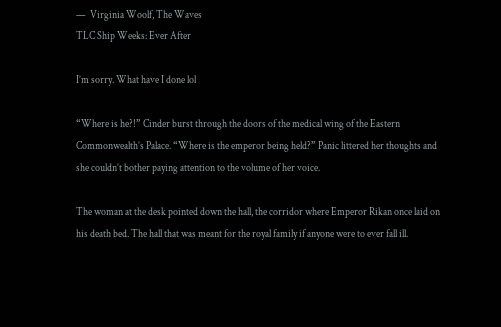—  Virginia Woolf, The Waves
TLC Ship Weeks: Ever After

I’m sorry. What have I done lol

“Where is he?!” Cinder burst through the doors of the medical wing of the Eastern Commonwealth’s Palace. “Where is the emperor being held?” Panic littered her thoughts and she couldn’t bother paying attention to the volume of her voice.

The woman at the desk pointed down the hall, the corridor where Emperor Rikan once laid on his death bed. The hall that was meant for the royal family if anyone were to ever fall ill.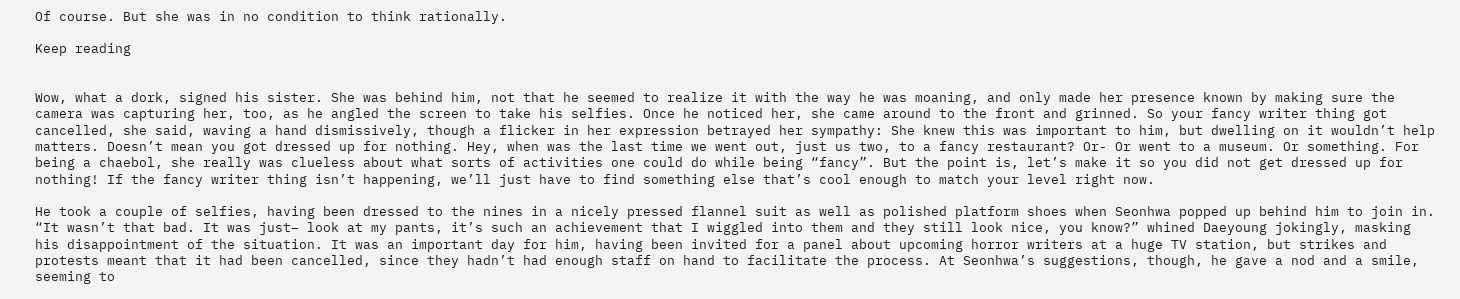Of course. But she was in no condition to think rationally.

Keep reading


Wow, what a dork, signed his sister. She was behind him, not that he seemed to realize it with the way he was moaning, and only made her presence known by making sure the camera was capturing her, too, as he angled the screen to take his selfies. Once he noticed her, she came around to the front and grinned. So your fancy writer thing got cancelled, she said, waving a hand dismissively, though a flicker in her expression betrayed her sympathy: She knew this was important to him, but dwelling on it wouldn’t help matters. Doesn’t mean you got dressed up for nothing. Hey, when was the last time we went out, just us two, to a fancy restaurant? Or- Or went to a museum. Or something. For being a chaebol, she really was clueless about what sorts of activities one could do while being “fancy”. But the point is, let’s make it so you did not get dressed up for nothing! If the fancy writer thing isn’t happening, we’ll just have to find something else that’s cool enough to match your level right now.

He took a couple of selfies, having been dressed to the nines in a nicely pressed flannel suit as well as polished platform shoes when Seonhwa popped up behind him to join in. “It wasn’t that bad. It was just– look at my pants, it’s such an achievement that I wiggled into them and they still look nice, you know?” whined Daeyoung jokingly, masking his disappointment of the situation. It was an important day for him, having been invited for a panel about upcoming horror writers at a huge TV station, but strikes and protests meant that it had been cancelled, since they hadn’t had enough staff on hand to facilitate the process. At Seonhwa’s suggestions, though, he gave a nod and a smile, seeming to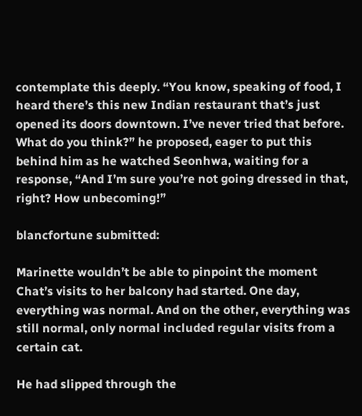contemplate this deeply. “You know, speaking of food, I heard there’s this new Indian restaurant that’s just opened its doors downtown. I’ve never tried that before. What do you think?” he proposed, eager to put this behind him as he watched Seonhwa, waiting for a response, “And I’m sure you’re not going dressed in that, right? How unbecoming!”

blancfortune submitted:

Marinette wouldn’t be able to pinpoint the moment Chat’s visits to her balcony had started. One day, everything was normal. And on the other, everything was still normal, only normal included regular visits from a certain cat.

He had slipped through the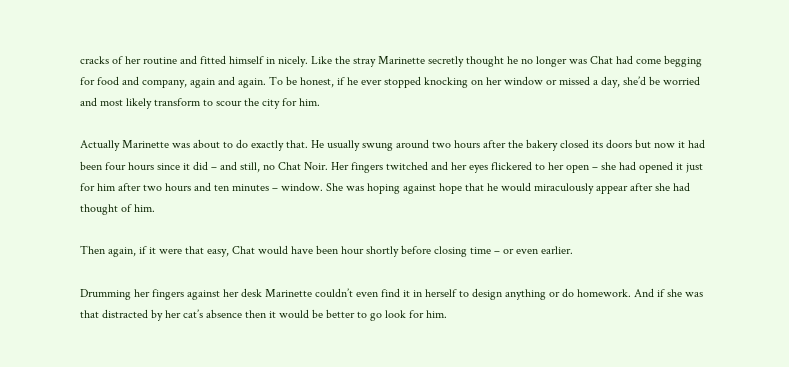cracks of her routine and fitted himself in nicely. Like the stray Marinette secretly thought he no longer was Chat had come begging for food and company, again and again. To be honest, if he ever stopped knocking on her window or missed a day, she’d be worried and most likely transform to scour the city for him.

Actually Marinette was about to do exactly that. He usually swung around two hours after the bakery closed its doors but now it had been four hours since it did – and still, no Chat Noir. Her fingers twitched and her eyes flickered to her open – she had opened it just for him after two hours and ten minutes – window. She was hoping against hope that he would miraculously appear after she had thought of him.

Then again, if it were that easy, Chat would have been hour shortly before closing time – or even earlier.

Drumming her fingers against her desk Marinette couldn’t even find it in herself to design anything or do homework. And if she was that distracted by her cat’s absence then it would be better to go look for him.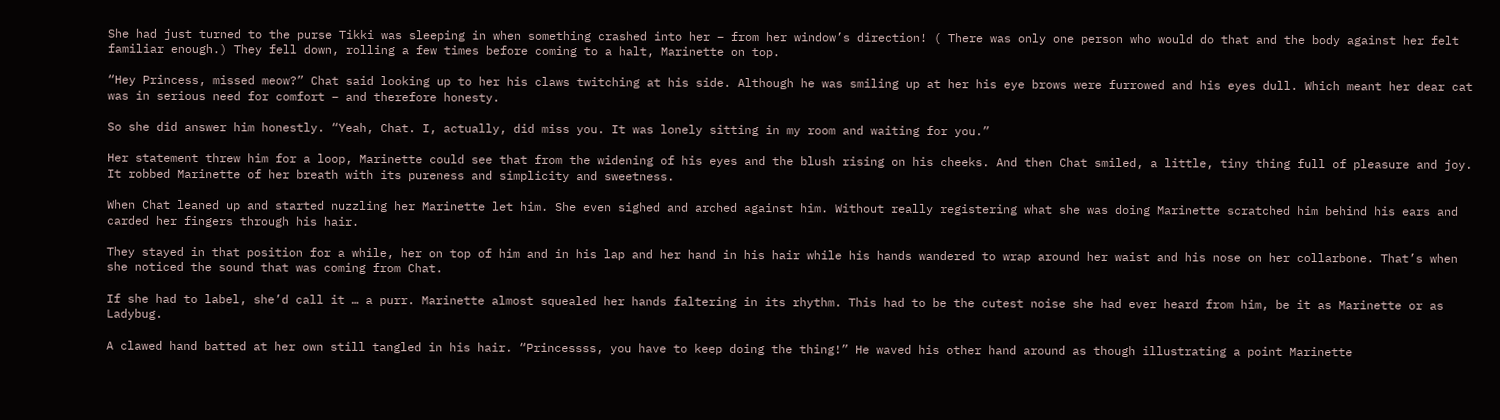She had just turned to the purse Tikki was sleeping in when something crashed into her – from her window’s direction! ( There was only one person who would do that and the body against her felt familiar enough.) They fell down, rolling a few times before coming to a halt, Marinette on top.

“Hey Princess, missed meow?” Chat said looking up to her his claws twitching at his side. Although he was smiling up at her his eye brows were furrowed and his eyes dull. Which meant her dear cat was in serious need for comfort – and therefore honesty.

So she did answer him honestly. “Yeah, Chat. I, actually, did miss you. It was lonely sitting in my room and waiting for you.”

Her statement threw him for a loop, Marinette could see that from the widening of his eyes and the blush rising on his cheeks. And then Chat smiled, a little, tiny thing full of pleasure and joy. It robbed Marinette of her breath with its pureness and simplicity and sweetness.

When Chat leaned up and started nuzzling her Marinette let him. She even sighed and arched against him. Without really registering what she was doing Marinette scratched him behind his ears and carded her fingers through his hair.

They stayed in that position for a while, her on top of him and in his lap and her hand in his hair while his hands wandered to wrap around her waist and his nose on her collarbone. That’s when she noticed the sound that was coming from Chat.

If she had to label, she’d call it … a purr. Marinette almost squealed her hands faltering in its rhythm. This had to be the cutest noise she had ever heard from him, be it as Marinette or as Ladybug.

A clawed hand batted at her own still tangled in his hair. “Princessss, you have to keep doing the thing!” He waved his other hand around as though illustrating a point Marinette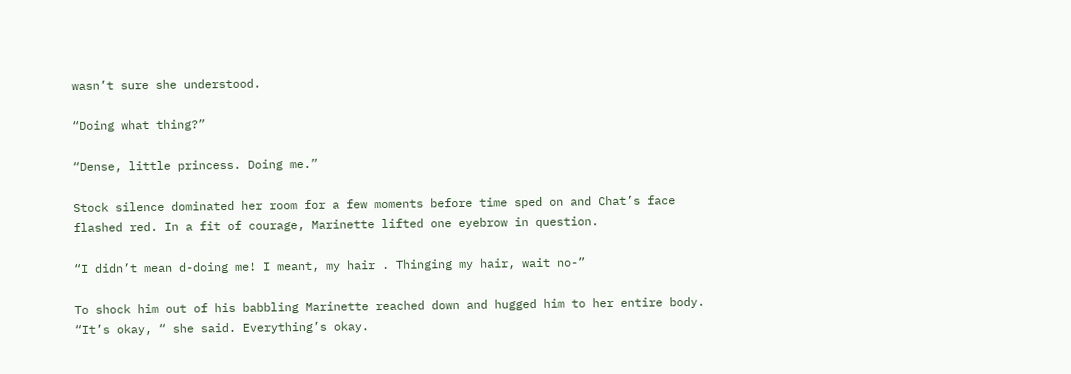wasn’t sure she understood.

“Doing what thing?”

“Dense, little princess. Doing me.”

Stock silence dominated her room for a few moments before time sped on and Chat’s face flashed red. In a fit of courage, Marinette lifted one eyebrow in question.

“I didn’t mean d-doing me! I meant, my hair . Thinging my hair, wait no-”

To shock him out of his babbling Marinette reached down and hugged him to her entire body. “It’s okay, “ she said. Everything’s okay.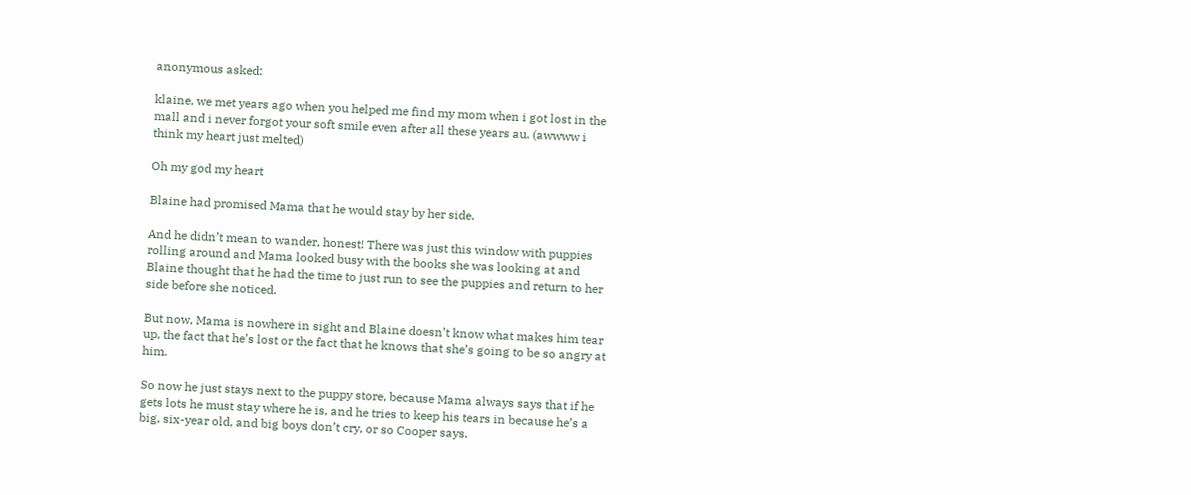anonymous asked:

klaine, we met years ago when you helped me find my mom when i got lost in the mall and i never forgot your soft smile even after all these years au. (awwww i think my heart just melted)

Oh my god my heart

Blaine had promised Mama that he would stay by her side.

And he didn’t mean to wander, honest! There was just this window with puppies rolling around and Mama looked busy with the books she was looking at and Blaine thought that he had the time to just run to see the puppies and return to her side before she noticed.

But now, Mama is nowhere in sight and Blaine doesn’t know what makes him tear up, the fact that he’s lost or the fact that he knows that she’s going to be so angry at him.

So now he just stays next to the puppy store, because Mama always says that if he gets lots he must stay where he is, and he tries to keep his tears in because he’s a big, six-year old, and big boys don’t cry, or so Cooper says.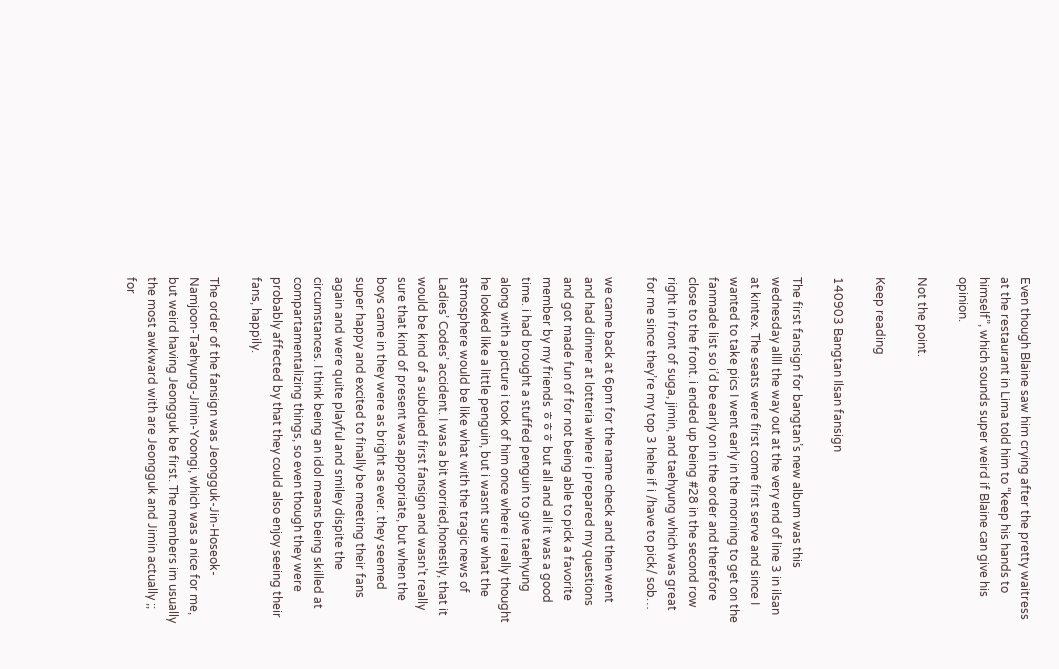Even though Blaine saw him crying after the pretty waitress at the restaurant in Lima told him to “keep his hands to himself”, which sounds super weird if Blaine can give his opinion.

Not the point.

Keep reading

140903 Bangtan Ilsan fansign

The first fansign for bangtan’s new album was this wednesday allll the way out at the very end of line 3 in ilsan at kintex. The seats were first come first serve and since I wanted to take pics I went early in the morning to get on the fanmade list so i’d be early on in the order and therefore close to the front. i ended up being #28 in the second row right in front of suga, jimin, and taehyung which was great for me since they’re my top 3 hehe if i /have to pick/ sob…

we came back at 6pm for the name check and then went and had dinner at lotteria where i prepared my questions and got made fun of for not being able to pick a favorite member by my friends ㅎㅎㅎ but all and all it was a good time. i had brought a stuffed penguin to give taehyung along with a picture i took of him once where i really thought he looked like a little penguin, but i wasnt sure what the atmosphere would be like what with the tragic news of Ladies’ Codes’ accident. I was a bit worried,honestly, that it would be kind of a subdued first fansign and wasn’t really sure that kind of present was appropriate, but when the boys came in they were as bright as ever. they seemed super happy and excited to finally be meeting their fans again and were quite playful and smiley dispite the circumstances. I think being an idol means being skilled at compartamentalizing things, so even though they were probably affected by that they could also enjoy seeing their fans, happily.

The order of the fansign was Jeongguk-Jin-Hoseok-Namjoon-Taehyung-Jimin-Yoongi, which was a nice for me, but weird having Jeongguk be first. The members im usually the most awkward with are Jeongguk and Jimin actually ;; for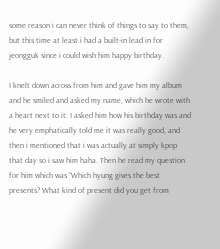some reason i can never think of things to say to them, but this time at least i had a built-in lead in for jeongguk since i could wish him happy birthday.

I knelt down across from him and gave him my album and he smiled and asked my name, which he wrote with a heart next to it. I asked him how his birthday was and he very emphatically told me it was really good, and then i mentioned that i was actually at simply kpop that day so i saw him haha. Then he read my question for him which was “Which hyung gives the best presents? What kind of present did you get from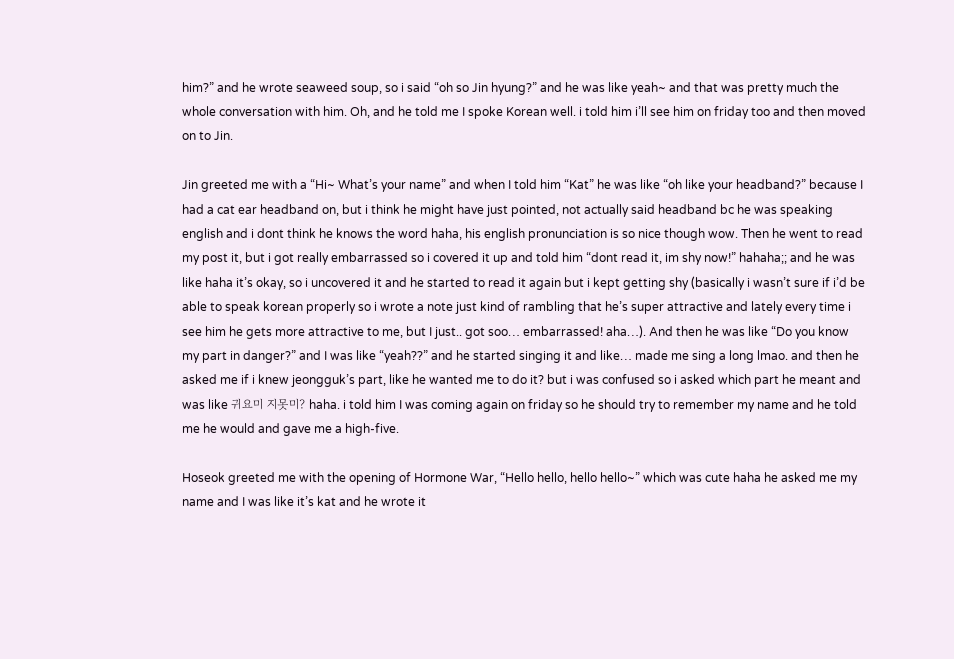him?” and he wrote seaweed soup, so i said “oh so Jin hyung?” and he was like yeah~ and that was pretty much the whole conversation with him. Oh, and he told me I spoke Korean well. i told him i’ll see him on friday too and then moved on to Jin.

Jin greeted me with a “Hi~ What’s your name” and when I told him “Kat” he was like “oh like your headband?” because I had a cat ear headband on, but i think he might have just pointed, not actually said headband bc he was speaking english and i dont think he knows the word haha, his english pronunciation is so nice though wow. Then he went to read my post it, but i got really embarrassed so i covered it up and told him “dont read it, im shy now!” hahaha;; and he was like haha it’s okay, so i uncovered it and he started to read it again but i kept getting shy (basically i wasn’t sure if i’d be able to speak korean properly so i wrote a note just kind of rambling that he’s super attractive and lately every time i see him he gets more attractive to me, but I just.. got soo… embarrassed! aha…). And then he was like “Do you know my part in danger?” and I was like “yeah??” and he started singing it and like… made me sing a long lmao. and then he asked me if i knew jeongguk’s part, like he wanted me to do it? but i was confused so i asked which part he meant and was like 귀요미 지못미? haha. i told him I was coming again on friday so he should try to remember my name and he told me he would and gave me a high-five.

Hoseok greeted me with the opening of Hormone War, “Hello hello, hello hello~” which was cute haha he asked me my name and I was like it’s kat and he wrote it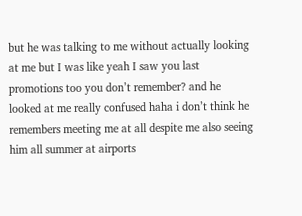but he was talking to me without actually looking at me but I was like yeah I saw you last promotions too you don’t remember? and he looked at me really confused haha i don’t think he remembers meeting me at all despite me also seeing him all summer at airports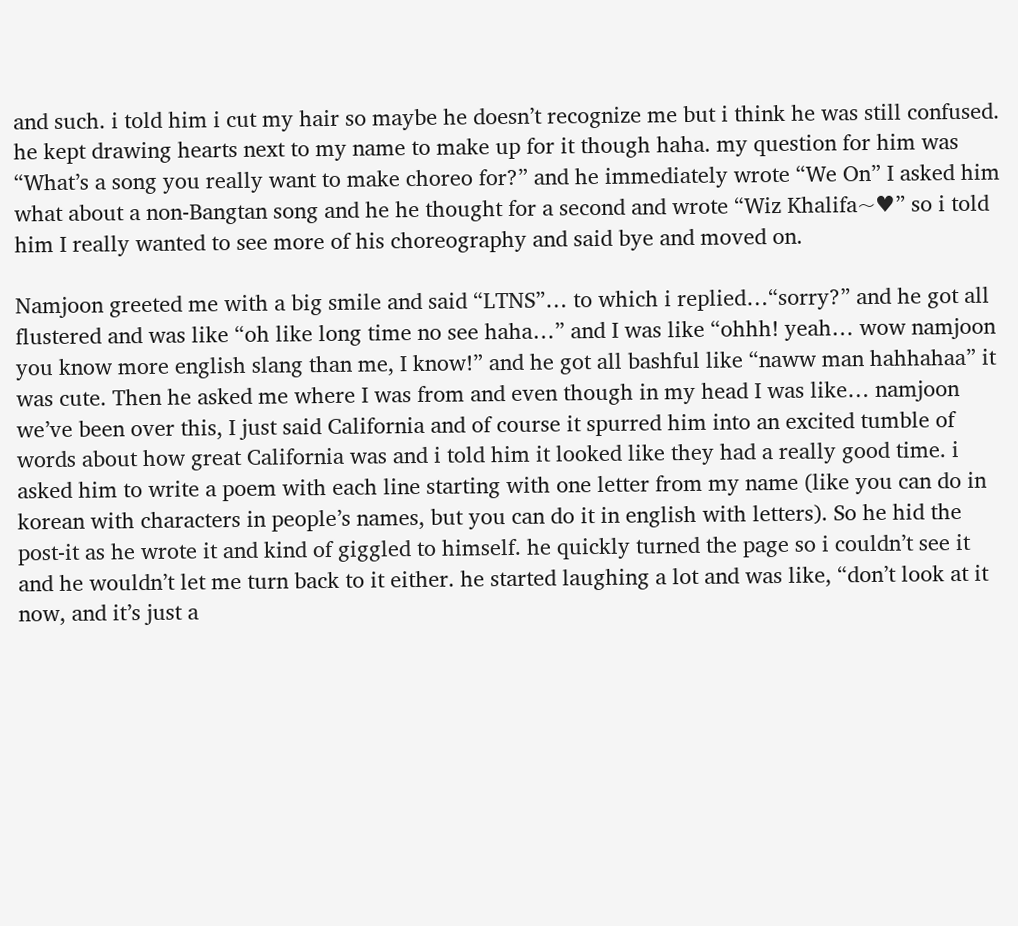and such. i told him i cut my hair so maybe he doesn’t recognize me but i think he was still confused. he kept drawing hearts next to my name to make up for it though haha. my question for him was “What’s a song you really want to make choreo for?” and he immediately wrote “We On” I asked him what about a non-Bangtan song and he he thought for a second and wrote “Wiz Khalifa~♥” so i told him I really wanted to see more of his choreography and said bye and moved on.

Namjoon greeted me with a big smile and said “LTNS”… to which i replied…“sorry?” and he got all flustered and was like “oh like long time no see haha…” and I was like “ohhh! yeah… wow namjoon you know more english slang than me, I know!” and he got all bashful like “naww man hahhahaa” it was cute. Then he asked me where I was from and even though in my head I was like… namjoon we’ve been over this, I just said California and of course it spurred him into an excited tumble of words about how great California was and i told him it looked like they had a really good time. i asked him to write a poem with each line starting with one letter from my name (like you can do in korean with characters in people’s names, but you can do it in english with letters). So he hid the post-it as he wrote it and kind of giggled to himself. he quickly turned the page so i couldn’t see it and he wouldn’t let me turn back to it either. he started laughing a lot and was like, “don’t look at it now, and it’s just a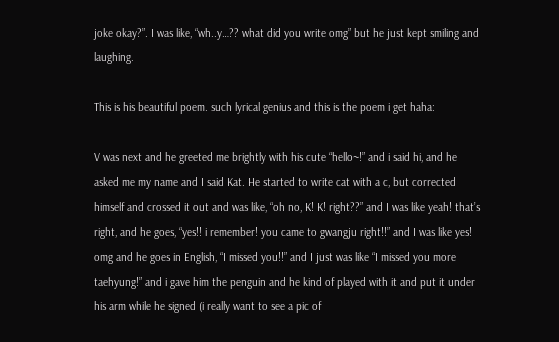joke okay?”. I was like, “wh..y…?? what did you write omg” but he just kept smiling and laughing.

This is his beautiful poem. such lyrical genius and this is the poem i get haha:

V was next and he greeted me brightly with his cute “hello~!” and i said hi, and he asked me my name and I said Kat. He started to write cat with a c, but corrected himself and crossed it out and was like, “oh no, K! K! right??” and I was like yeah! that’s right, and he goes, “yes!! i remember! you came to gwangju right!!” and I was like yes! omg and he goes in English, “I missed you!!” and I just was like “I missed you more taehyung!” and i gave him the penguin and he kind of played with it and put it under his arm while he signed (i really want to see a pic of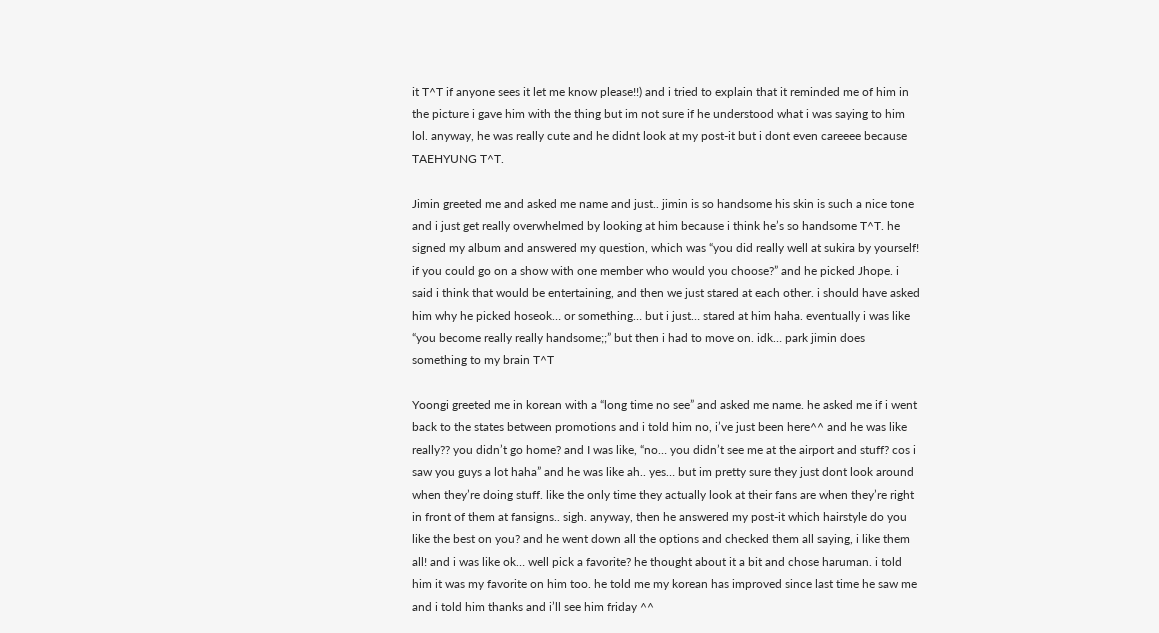it T^T if anyone sees it let me know please!!) and i tried to explain that it reminded me of him in the picture i gave him with the thing but im not sure if he understood what i was saying to him lol. anyway, he was really cute and he didnt look at my post-it but i dont even careeee because TAEHYUNG T^T.

Jimin greeted me and asked me name and just.. jimin is so handsome his skin is such a nice tone and i just get really overwhelmed by looking at him because i think he’s so handsome T^T. he signed my album and answered my question, which was “you did really well at sukira by yourself! if you could go on a show with one member who would you choose?” and he picked Jhope. i said i think that would be entertaining, and then we just stared at each other. i should have asked him why he picked hoseok… or something… but i just… stared at him haha. eventually i was like “you become really really handsome;;” but then i had to move on. idk… park jimin does something to my brain T^T

Yoongi greeted me in korean with a “long time no see” and asked me name. he asked me if i went back to the states between promotions and i told him no, i’ve just been here^^ and he was like really?? you didn’t go home? and I was like, “no… you didn’t see me at the airport and stuff? cos i saw you guys a lot haha” and he was like ah.. yes… but im pretty sure they just dont look around when they’re doing stuff. like the only time they actually look at their fans are when they’re right in front of them at fansigns.. sigh. anyway, then he answered my post-it which hairstyle do you like the best on you? and he went down all the options and checked them all saying, i like them all! and i was like ok… well pick a favorite? he thought about it a bit and chose haruman. i told him it was my favorite on him too. he told me my korean has improved since last time he saw me and i told him thanks and i’ll see him friday ^^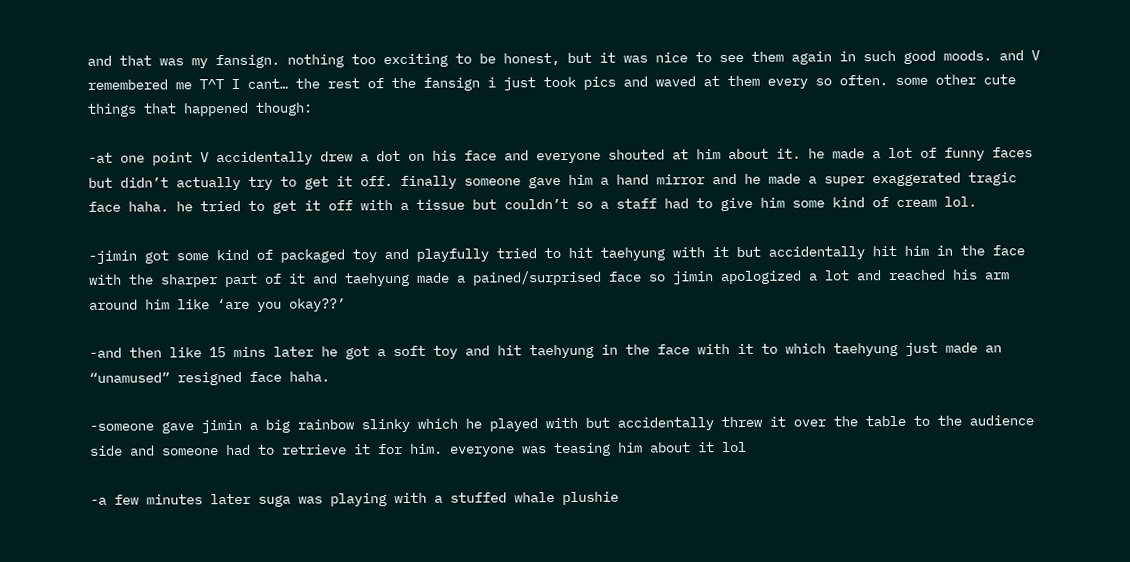and that was my fansign. nothing too exciting to be honest, but it was nice to see them again in such good moods. and V remembered me T^T I cant… the rest of the fansign i just took pics and waved at them every so often. some other cute things that happened though:

-at one point V accidentally drew a dot on his face and everyone shouted at him about it. he made a lot of funny faces but didn’t actually try to get it off. finally someone gave him a hand mirror and he made a super exaggerated tragic face haha. he tried to get it off with a tissue but couldn’t so a staff had to give him some kind of cream lol.

-jimin got some kind of packaged toy and playfully tried to hit taehyung with it but accidentally hit him in the face with the sharper part of it and taehyung made a pained/surprised face so jimin apologized a lot and reached his arm around him like ‘are you okay??’

-and then like 15 mins later he got a soft toy and hit taehyung in the face with it to which taehyung just made an “unamused” resigned face haha.

-someone gave jimin a big rainbow slinky which he played with but accidentally threw it over the table to the audience side and someone had to retrieve it for him. everyone was teasing him about it lol

-a few minutes later suga was playing with a stuffed whale plushie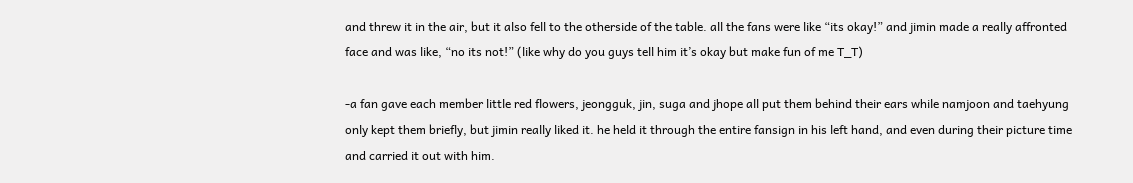and threw it in the air, but it also fell to the otherside of the table. all the fans were like “its okay!” and jimin made a really affronted face and was like, “no its not!” (like why do you guys tell him it’s okay but make fun of me T_T)

-a fan gave each member little red flowers, jeongguk, jin, suga and jhope all put them behind their ears while namjoon and taehyung only kept them briefly, but jimin really liked it. he held it through the entire fansign in his left hand, and even during their picture time and carried it out with him.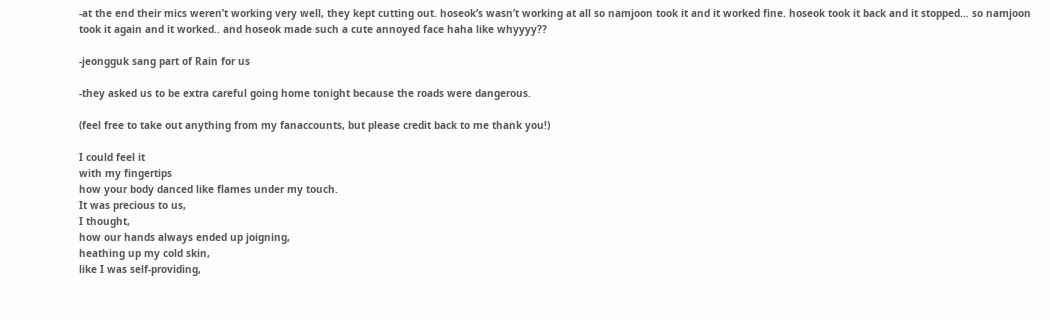-at the end their mics weren’t working very well, they kept cutting out. hoseok’s wasn’t working at all so namjoon took it and it worked fine. hoseok took it back and it stopped… so namjoon took it again and it worked.. and hoseok made such a cute annoyed face haha like whyyyy??

-jeongguk sang part of Rain for us

-they asked us to be extra careful going home tonight because the roads were dangerous.

(feel free to take out anything from my fanaccounts, but please credit back to me thank you!)

I could feel it
with my fingertips
how your body danced like flames under my touch.
It was precious to us,
I thought,
how our hands always ended up joigning,
heathing up my cold skin,
like I was self-providing,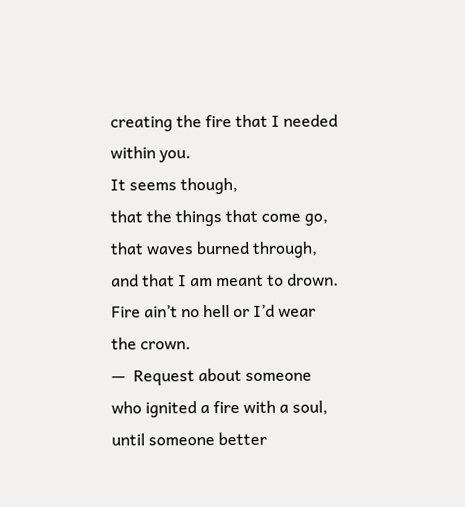creating the fire that I needed within you.
It seems though,
that the things that come go,
that waves burned through,
and that I am meant to drown.
Fire ain’t no hell or I’d wear the crown.
—  Request about someone who ignited a fire with a soul, until someone better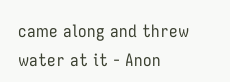came along and threw water at it - Anon